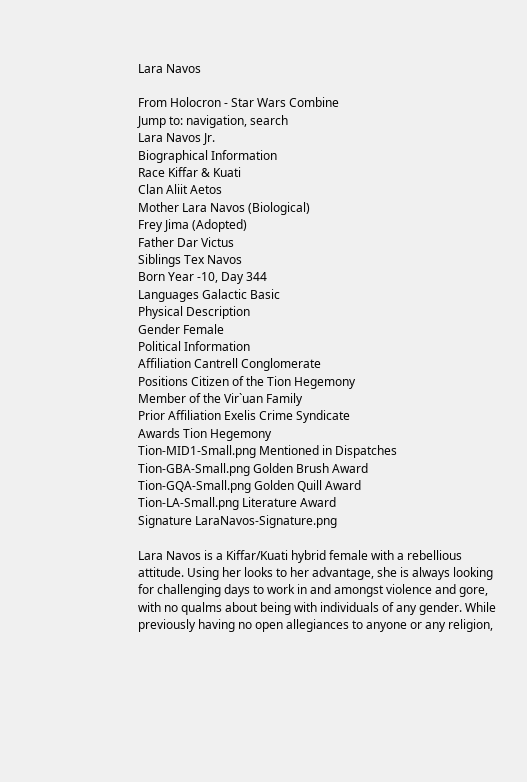Lara Navos

From Holocron - Star Wars Combine
Jump to: navigation, search
Lara Navos Jr.
Biographical Information
Race Kiffar & Kuati
Clan Aliit Aetos
Mother Lara Navos (Biological)
Frey Jima (Adopted)
Father Dar Victus
Siblings Tex Navos
Born Year -10, Day 344
Languages Galactic Basic
Physical Description
Gender Female
Political Information
Affiliation Cantrell Conglomerate
Positions Citizen of the Tion Hegemony
Member of the Vir`uan Family
Prior Affiliation Exelis Crime Syndicate
Awards Tion Hegemony
Tion-MID1-Small.png Mentioned in Dispatches
Tion-GBA-Small.png Golden Brush Award
Tion-GQA-Small.png Golden Quill Award
Tion-LA-Small.png Literature Award
Signature LaraNavos-Signature.png

Lara Navos is a Kiffar/Kuati hybrid female with a rebellious attitude. Using her looks to her advantage, she is always looking for challenging days to work in and amongst violence and gore, with no qualms about being with individuals of any gender. While previously having no open allegiances to anyone or any religion,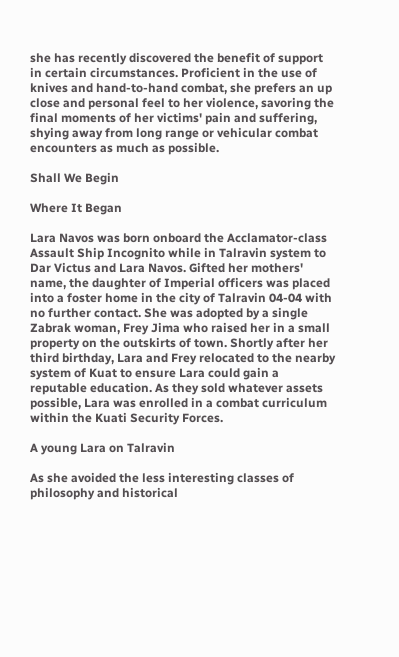she has recently discovered the benefit of support in certain circumstances. Proficient in the use of knives and hand-to-hand combat, she prefers an up close and personal feel to her violence, savoring the final moments of her victims' pain and suffering, shying away from long range or vehicular combat encounters as much as possible.

Shall We Begin

Where It Began

Lara Navos was born onboard the Acclamator-class Assault Ship Incognito while in Talravin system to Dar Victus and Lara Navos. Gifted her mothers' name, the daughter of Imperial officers was placed into a foster home in the city of Talravin 04-04 with no further contact. She was adopted by a single Zabrak woman, Frey Jima who raised her in a small property on the outskirts of town. Shortly after her third birthday, Lara and Frey relocated to the nearby system of Kuat to ensure Lara could gain a reputable education. As they sold whatever assets possible, Lara was enrolled in a combat curriculum within the Kuati Security Forces.

A young Lara on Talravin

As she avoided the less interesting classes of philosophy and historical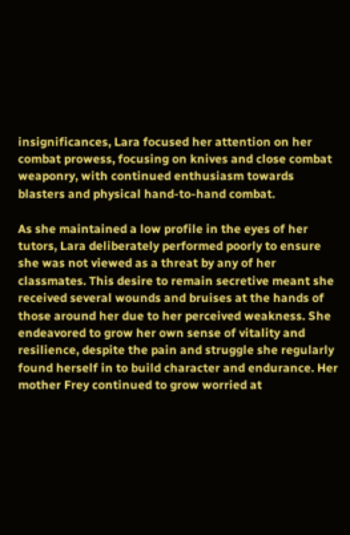insignificances, Lara focused her attention on her combat prowess, focusing on knives and close combat weaponry, with continued enthusiasm towards blasters and physical hand-to-hand combat.

As she maintained a low profile in the eyes of her tutors, Lara deliberately performed poorly to ensure she was not viewed as a threat by any of her classmates. This desire to remain secretive meant she received several wounds and bruises at the hands of those around her due to her perceived weakness. She endeavored to grow her own sense of vitality and resilience, despite the pain and struggle she regularly found herself in to build character and endurance. Her mother Frey continued to grow worried at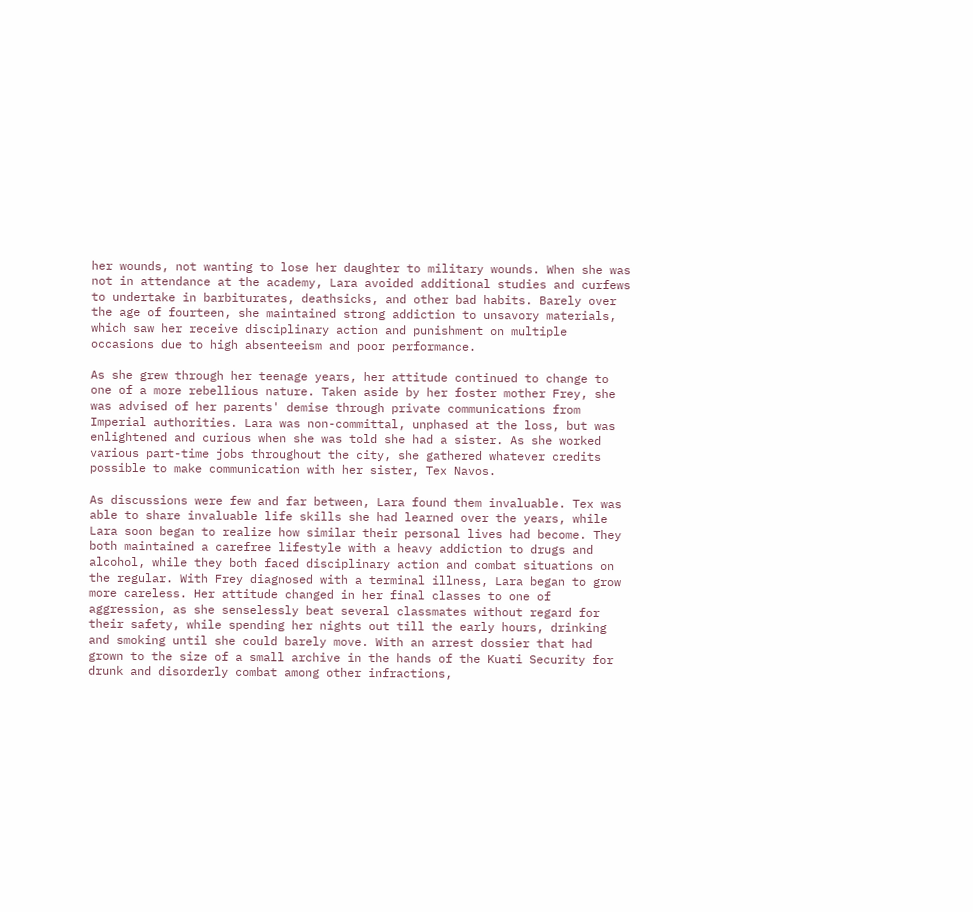her wounds, not wanting to lose her daughter to military wounds. When she was not in attendance at the academy, Lara avoided additional studies and curfews to undertake in barbiturates, deathsicks, and other bad habits. Barely over the age of fourteen, she maintained strong addiction to unsavory materials, which saw her receive disciplinary action and punishment on multiple occasions due to high absenteeism and poor performance.

As she grew through her teenage years, her attitude continued to change to one of a more rebellious nature. Taken aside by her foster mother Frey, she was advised of her parents' demise through private communications from Imperial authorities. Lara was non-committal, unphased at the loss, but was enlightened and curious when she was told she had a sister. As she worked various part-time jobs throughout the city, she gathered whatever credits possible to make communication with her sister, Tex Navos.

As discussions were few and far between, Lara found them invaluable. Tex was able to share invaluable life skills she had learned over the years, while Lara soon began to realize how similar their personal lives had become. They both maintained a carefree lifestyle with a heavy addiction to drugs and alcohol, while they both faced disciplinary action and combat situations on the regular. With Frey diagnosed with a terminal illness, Lara began to grow more careless. Her attitude changed in her final classes to one of aggression, as she senselessly beat several classmates without regard for their safety, while spending her nights out till the early hours, drinking and smoking until she could barely move. With an arrest dossier that had grown to the size of a small archive in the hands of the Kuati Security for drunk and disorderly combat among other infractions,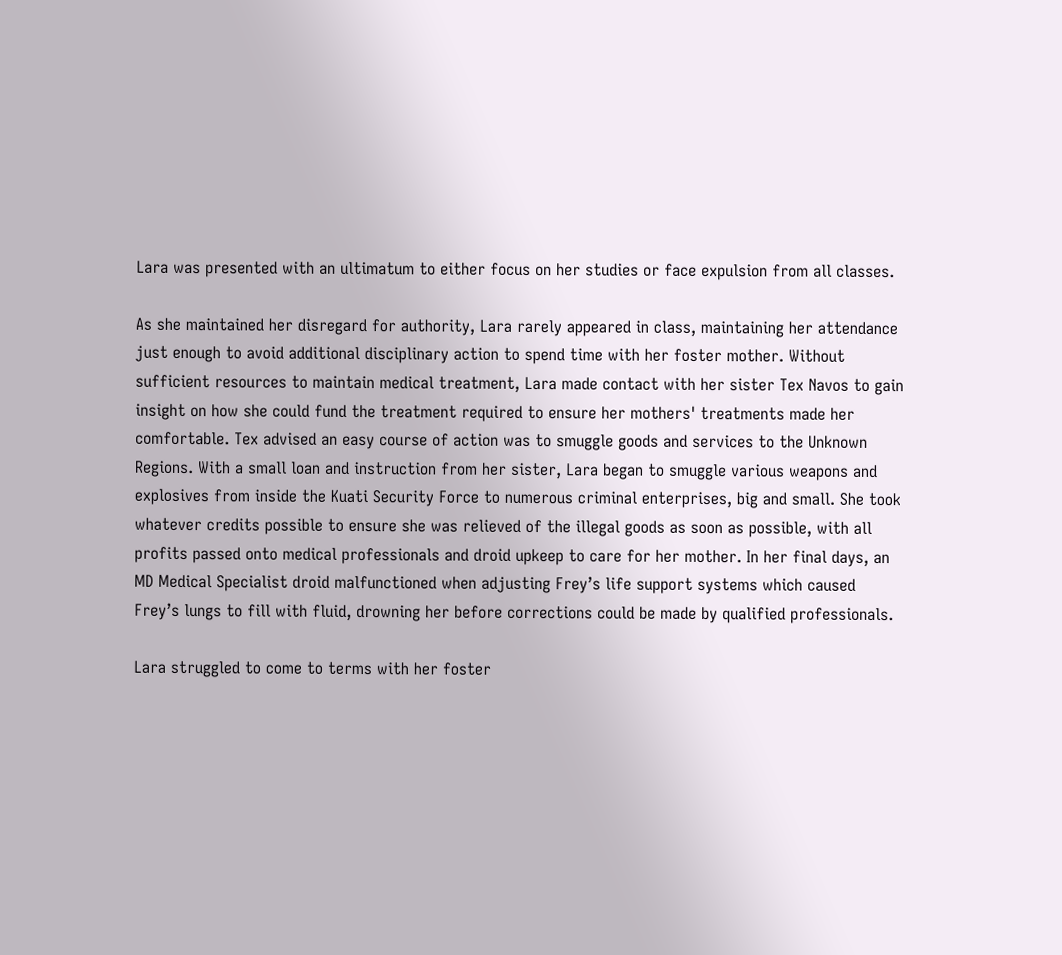Lara was presented with an ultimatum to either focus on her studies or face expulsion from all classes.

As she maintained her disregard for authority, Lara rarely appeared in class, maintaining her attendance just enough to avoid additional disciplinary action to spend time with her foster mother. Without sufficient resources to maintain medical treatment, Lara made contact with her sister Tex Navos to gain insight on how she could fund the treatment required to ensure her mothers' treatments made her comfortable. Tex advised an easy course of action was to smuggle goods and services to the Unknown Regions. With a small loan and instruction from her sister, Lara began to smuggle various weapons and explosives from inside the Kuati Security Force to numerous criminal enterprises, big and small. She took whatever credits possible to ensure she was relieved of the illegal goods as soon as possible, with all profits passed onto medical professionals and droid upkeep to care for her mother. In her final days, an MD Medical Specialist droid malfunctioned when adjusting Frey’s life support systems which caused Frey’s lungs to fill with fluid, drowning her before corrections could be made by qualified professionals.

Lara struggled to come to terms with her foster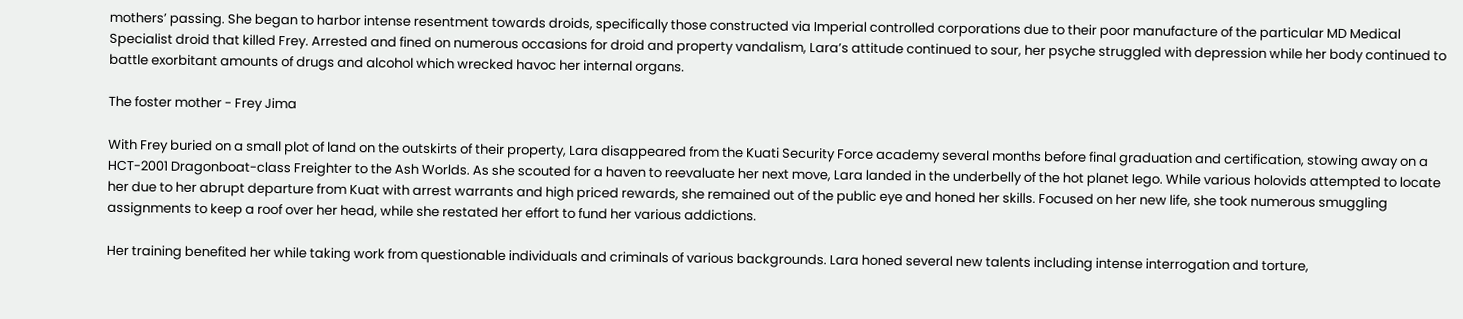mothers’ passing. She began to harbor intense resentment towards droids, specifically those constructed via Imperial controlled corporations due to their poor manufacture of the particular MD Medical Specialist droid that killed Frey. Arrested and fined on numerous occasions for droid and property vandalism, Lara’s attitude continued to sour, her psyche struggled with depression while her body continued to battle exorbitant amounts of drugs and alcohol which wrecked havoc her internal organs.

The foster mother - Frey Jima

With Frey buried on a small plot of land on the outskirts of their property, Lara disappeared from the Kuati Security Force academy several months before final graduation and certification, stowing away on a HCT-2001 Dragonboat-class Freighter to the Ash Worlds. As she scouted for a haven to reevaluate her next move, Lara landed in the underbelly of the hot planet Iego. While various holovids attempted to locate her due to her abrupt departure from Kuat with arrest warrants and high priced rewards, she remained out of the public eye and honed her skills. Focused on her new life, she took numerous smuggling assignments to keep a roof over her head, while she restated her effort to fund her various addictions.

Her training benefited her while taking work from questionable individuals and criminals of various backgrounds. Lara honed several new talents including intense interrogation and torture,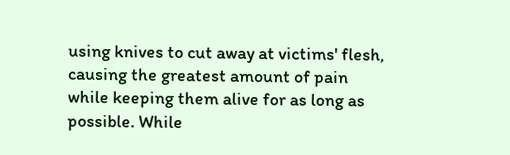using knives to cut away at victims' flesh, causing the greatest amount of pain while keeping them alive for as long as possible. While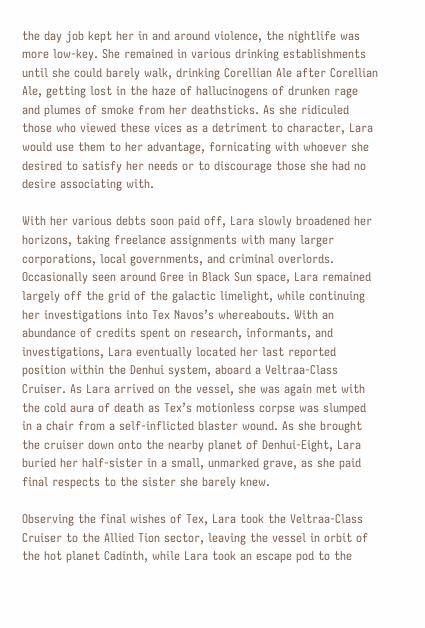the day job kept her in and around violence, the nightlife was more low-key. She remained in various drinking establishments until she could barely walk, drinking Corellian Ale after Corellian Ale, getting lost in the haze of hallucinogens of drunken rage and plumes of smoke from her deathsticks. As she ridiculed those who viewed these vices as a detriment to character, Lara would use them to her advantage, fornicating with whoever she desired to satisfy her needs or to discourage those she had no desire associating with.

With her various debts soon paid off, Lara slowly broadened her horizons, taking freelance assignments with many larger corporations, local governments, and criminal overlords. Occasionally seen around Gree in Black Sun space, Lara remained largely off the grid of the galactic limelight, while continuing her investigations into Tex Navos’s whereabouts. With an abundance of credits spent on research, informants, and investigations, Lara eventually located her last reported position within the Denhui system, aboard a Veltraa-Class Cruiser. As Lara arrived on the vessel, she was again met with the cold aura of death as Tex’s motionless corpse was slumped in a chair from a self-inflicted blaster wound. As she brought the cruiser down onto the nearby planet of Denhui-Eight, Lara buried her half-sister in a small, unmarked grave, as she paid final respects to the sister she barely knew.

Observing the final wishes of Tex, Lara took the Veltraa-Class Cruiser to the Allied Tion sector, leaving the vessel in orbit of the hot planet Cadinth, while Lara took an escape pod to the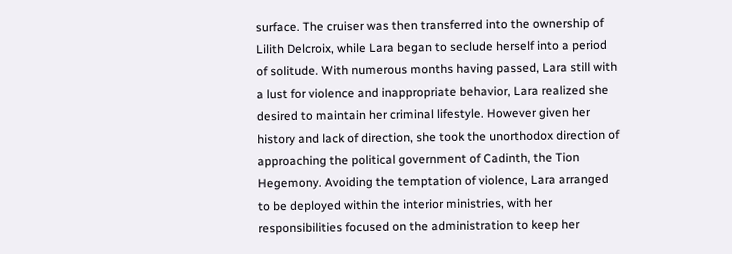surface. The cruiser was then transferred into the ownership of Lilith Delcroix, while Lara began to seclude herself into a period of solitude. With numerous months having passed, Lara still with a lust for violence and inappropriate behavior, Lara realized she desired to maintain her criminal lifestyle. However given her history and lack of direction, she took the unorthodox direction of approaching the political government of Cadinth, the Tion Hegemony. Avoiding the temptation of violence, Lara arranged to be deployed within the interior ministries, with her responsibilities focused on the administration to keep her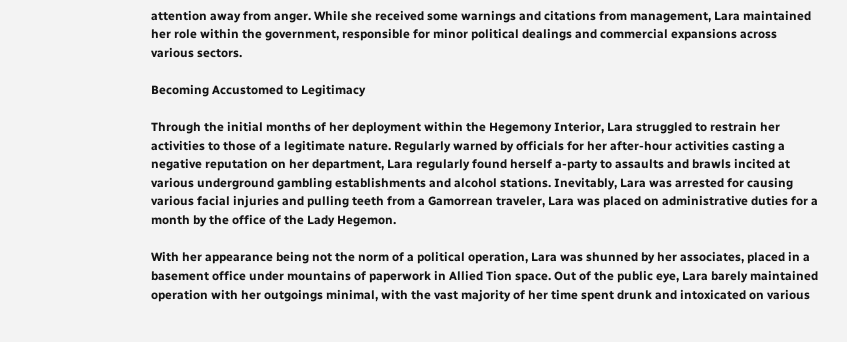attention away from anger. While she received some warnings and citations from management, Lara maintained her role within the government, responsible for minor political dealings and commercial expansions across various sectors.

Becoming Accustomed to Legitimacy

Through the initial months of her deployment within the Hegemony Interior, Lara struggled to restrain her activities to those of a legitimate nature. Regularly warned by officials for her after-hour activities casting a negative reputation on her department, Lara regularly found herself a-party to assaults and brawls incited at various underground gambling establishments and alcohol stations. Inevitably, Lara was arrested for causing various facial injuries and pulling teeth from a Gamorrean traveler, Lara was placed on administrative duties for a month by the office of the Lady Hegemon.

With her appearance being not the norm of a political operation, Lara was shunned by her associates, placed in a basement office under mountains of paperwork in Allied Tion space. Out of the public eye, Lara barely maintained operation with her outgoings minimal, with the vast majority of her time spent drunk and intoxicated on various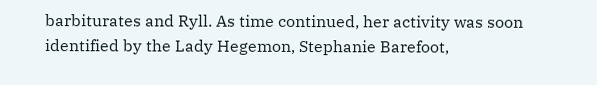barbiturates and Ryll. As time continued, her activity was soon identified by the Lady Hegemon, Stephanie Barefoot,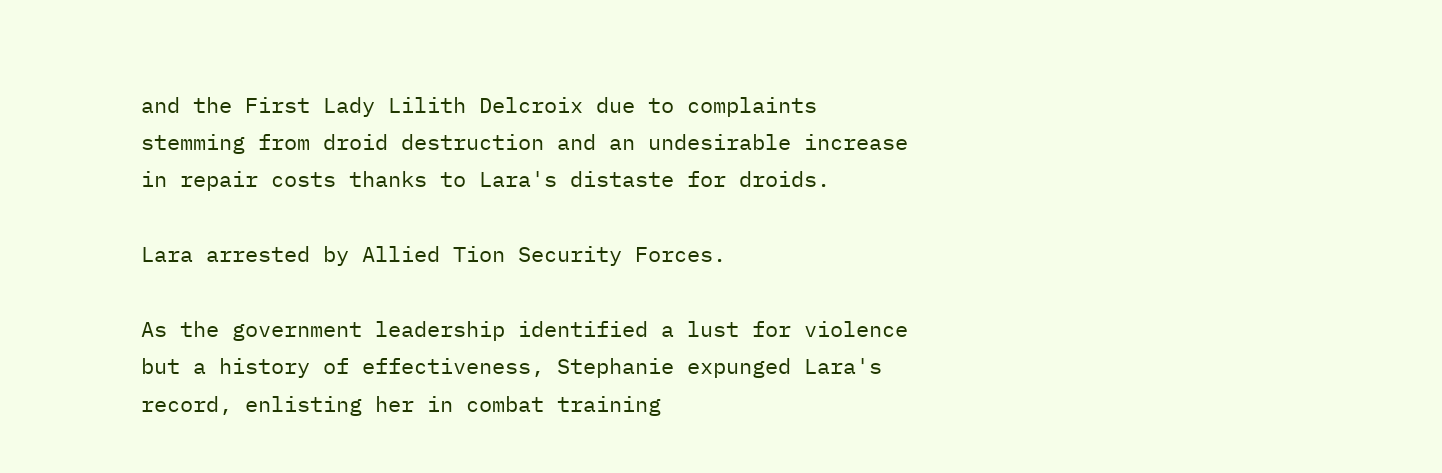and the First Lady Lilith Delcroix due to complaints stemming from droid destruction and an undesirable increase in repair costs thanks to Lara's distaste for droids.

Lara arrested by Allied Tion Security Forces.

As the government leadership identified a lust for violence but a history of effectiveness, Stephanie expunged Lara's record, enlisting her in combat training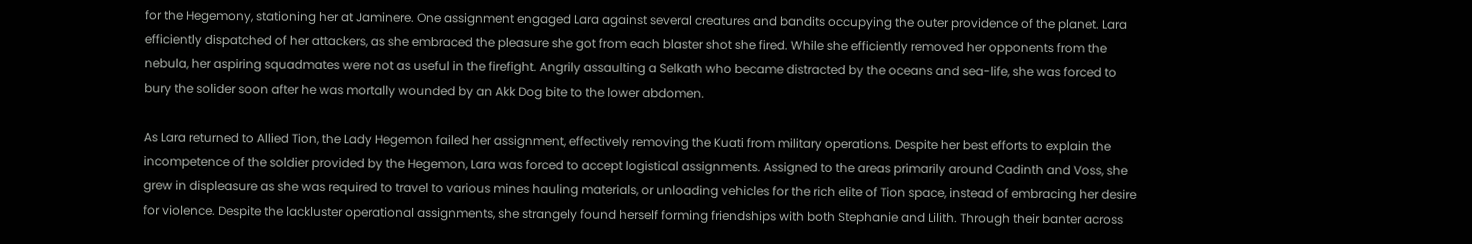for the Hegemony, stationing her at Jaminere. One assignment engaged Lara against several creatures and bandits occupying the outer providence of the planet. Lara efficiently dispatched of her attackers, as she embraced the pleasure she got from each blaster shot she fired. While she efficiently removed her opponents from the nebula, her aspiring squadmates were not as useful in the firefight. Angrily assaulting a Selkath who became distracted by the oceans and sea-life, she was forced to bury the solider soon after he was mortally wounded by an Akk Dog bite to the lower abdomen.

As Lara returned to Allied Tion, the Lady Hegemon failed her assignment, effectively removing the Kuati from military operations. Despite her best efforts to explain the incompetence of the soldier provided by the Hegemon, Lara was forced to accept logistical assignments. Assigned to the areas primarily around Cadinth and Voss, she grew in displeasure as she was required to travel to various mines hauling materials, or unloading vehicles for the rich elite of Tion space, instead of embracing her desire for violence. Despite the lackluster operational assignments, she strangely found herself forming friendships with both Stephanie and Lilith. Through their banter across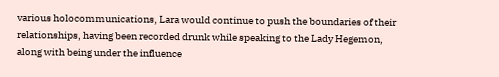various holocommunications, Lara would continue to push the boundaries of their relationships, having been recorded drunk while speaking to the Lady Hegemon, along with being under the influence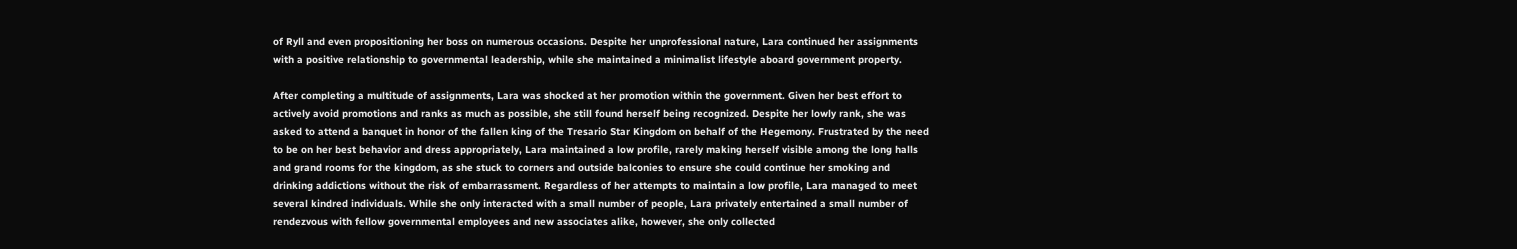of Ryll and even propositioning her boss on numerous occasions. Despite her unprofessional nature, Lara continued her assignments with a positive relationship to governmental leadership, while she maintained a minimalist lifestyle aboard government property.

After completing a multitude of assignments, Lara was shocked at her promotion within the government. Given her best effort to actively avoid promotions and ranks as much as possible, she still found herself being recognized. Despite her lowly rank, she was asked to attend a banquet in honor of the fallen king of the Tresario Star Kingdom on behalf of the Hegemony. Frustrated by the need to be on her best behavior and dress appropriately, Lara maintained a low profile, rarely making herself visible among the long halls and grand rooms for the kingdom, as she stuck to corners and outside balconies to ensure she could continue her smoking and drinking addictions without the risk of embarrassment. Regardless of her attempts to maintain a low profile, Lara managed to meet several kindred individuals. While she only interacted with a small number of people, Lara privately entertained a small number of rendezvous with fellow governmental employees and new associates alike, however, she only collected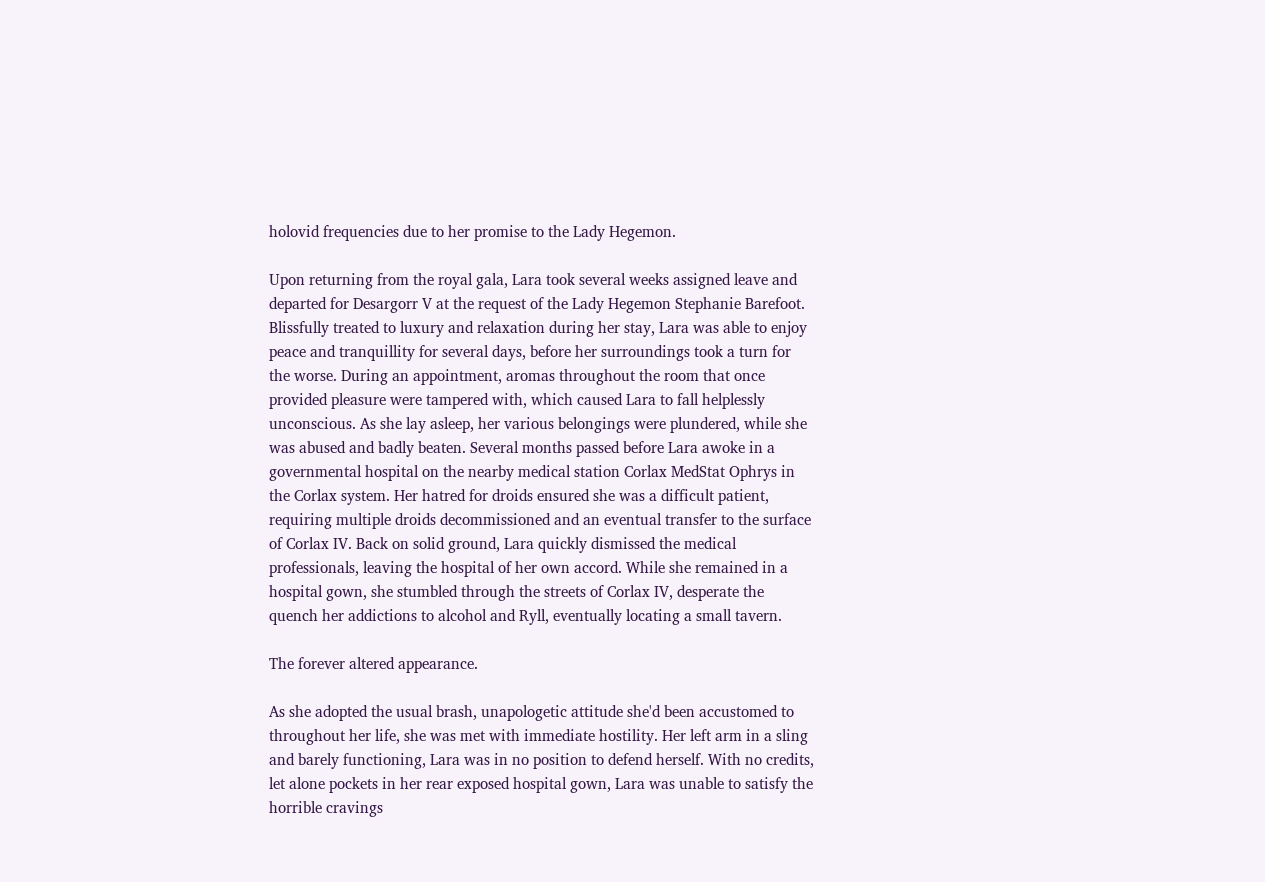holovid frequencies due to her promise to the Lady Hegemon.

Upon returning from the royal gala, Lara took several weeks assigned leave and departed for Desargorr V at the request of the Lady Hegemon Stephanie Barefoot. Blissfully treated to luxury and relaxation during her stay, Lara was able to enjoy peace and tranquillity for several days, before her surroundings took a turn for the worse. During an appointment, aromas throughout the room that once provided pleasure were tampered with, which caused Lara to fall helplessly unconscious. As she lay asleep, her various belongings were plundered, while she was abused and badly beaten. Several months passed before Lara awoke in a governmental hospital on the nearby medical station Corlax MedStat Ophrys in the Corlax system. Her hatred for droids ensured she was a difficult patient, requiring multiple droids decommissioned and an eventual transfer to the surface of Corlax IV. Back on solid ground, Lara quickly dismissed the medical professionals, leaving the hospital of her own accord. While she remained in a hospital gown, she stumbled through the streets of Corlax IV, desperate the quench her addictions to alcohol and Ryll, eventually locating a small tavern.

The forever altered appearance.

As she adopted the usual brash, unapologetic attitude she'd been accustomed to throughout her life, she was met with immediate hostility. Her left arm in a sling and barely functioning, Lara was in no position to defend herself. With no credits, let alone pockets in her rear exposed hospital gown, Lara was unable to satisfy the horrible cravings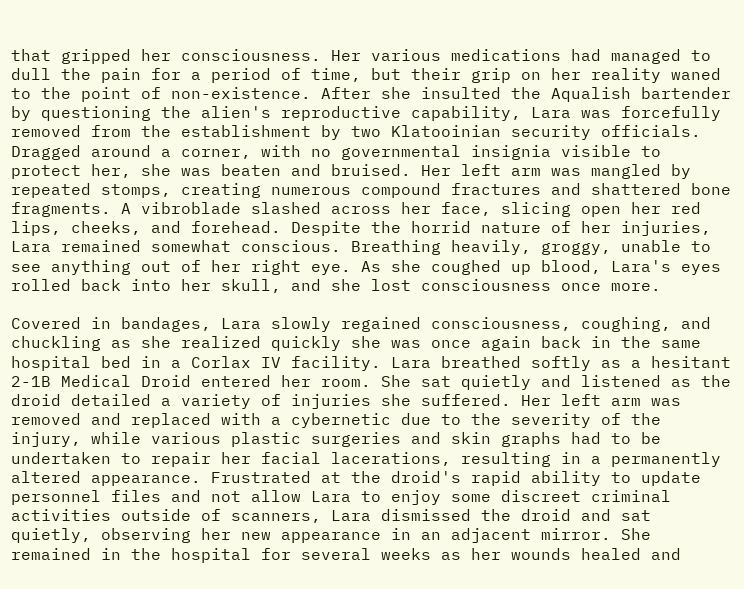that gripped her consciousness. Her various medications had managed to dull the pain for a period of time, but their grip on her reality waned to the point of non-existence. After she insulted the Aqualish bartender by questioning the alien's reproductive capability, Lara was forcefully removed from the establishment by two Klatooinian security officials. Dragged around a corner, with no governmental insignia visible to protect her, she was beaten and bruised. Her left arm was mangled by repeated stomps, creating numerous compound fractures and shattered bone fragments. A vibroblade slashed across her face, slicing open her red lips, cheeks, and forehead. Despite the horrid nature of her injuries, Lara remained somewhat conscious. Breathing heavily, groggy, unable to see anything out of her right eye. As she coughed up blood, Lara's eyes rolled back into her skull, and she lost consciousness once more.

Covered in bandages, Lara slowly regained consciousness, coughing, and chuckling as she realized quickly she was once again back in the same hospital bed in a Corlax IV facility. Lara breathed softly as a hesitant 2-1B Medical Droid entered her room. She sat quietly and listened as the droid detailed a variety of injuries she suffered. Her left arm was removed and replaced with a cybernetic due to the severity of the injury, while various plastic surgeries and skin graphs had to be undertaken to repair her facial lacerations, resulting in a permanently altered appearance. Frustrated at the droid's rapid ability to update personnel files and not allow Lara to enjoy some discreet criminal activities outside of scanners, Lara dismissed the droid and sat quietly, observing her new appearance in an adjacent mirror. She remained in the hospital for several weeks as her wounds healed and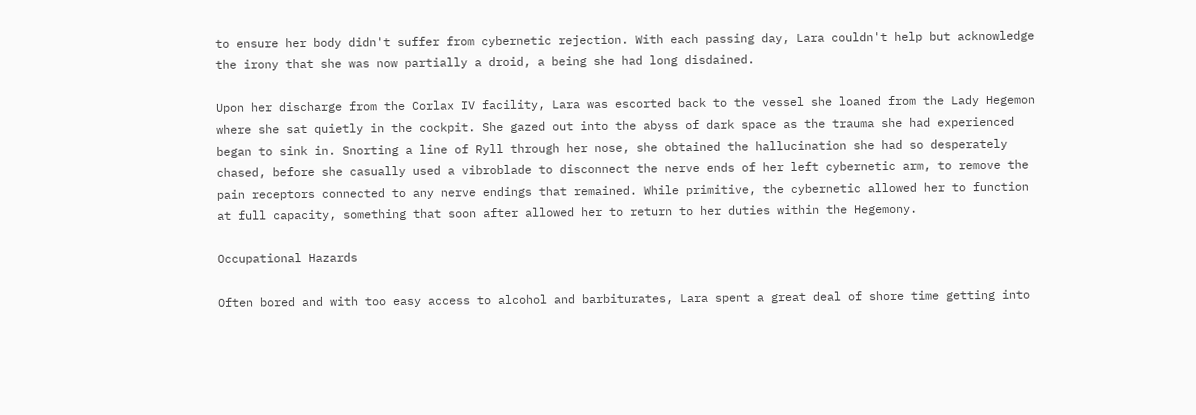to ensure her body didn't suffer from cybernetic rejection. With each passing day, Lara couldn't help but acknowledge the irony that she was now partially a droid, a being she had long disdained.

Upon her discharge from the Corlax IV facility, Lara was escorted back to the vessel she loaned from the Lady Hegemon where she sat quietly in the cockpit. She gazed out into the abyss of dark space as the trauma she had experienced began to sink in. Snorting a line of Ryll through her nose, she obtained the hallucination she had so desperately chased, before she casually used a vibroblade to disconnect the nerve ends of her left cybernetic arm, to remove the pain receptors connected to any nerve endings that remained. While primitive, the cybernetic allowed her to function at full capacity, something that soon after allowed her to return to her duties within the Hegemony.

Occupational Hazards

Often bored and with too easy access to alcohol and barbiturates, Lara spent a great deal of shore time getting into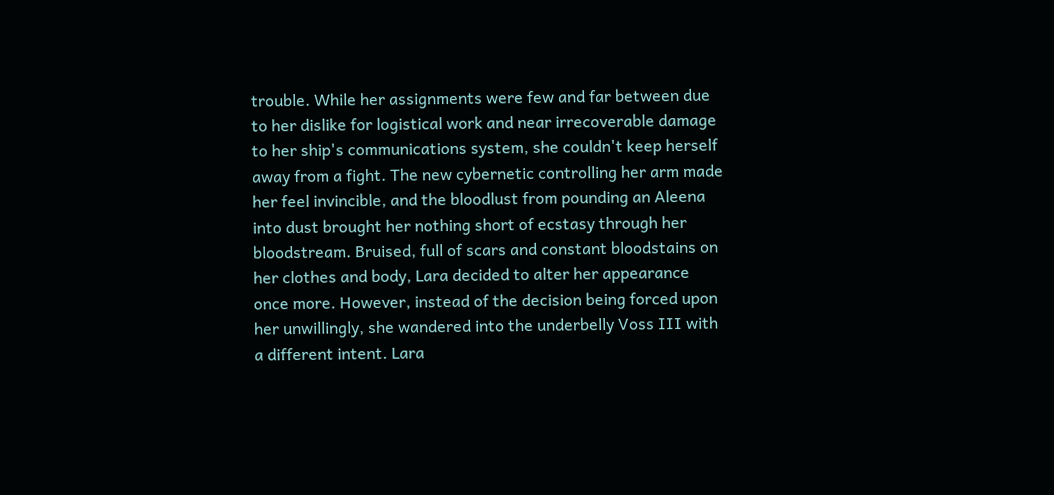trouble. While her assignments were few and far between due to her dislike for logistical work and near irrecoverable damage to her ship's communications system, she couldn't keep herself away from a fight. The new cybernetic controlling her arm made her feel invincible, and the bloodlust from pounding an Aleena into dust brought her nothing short of ecstasy through her bloodstream. Bruised, full of scars and constant bloodstains on her clothes and body, Lara decided to alter her appearance once more. However, instead of the decision being forced upon her unwillingly, she wandered into the underbelly Voss III with a different intent. Lara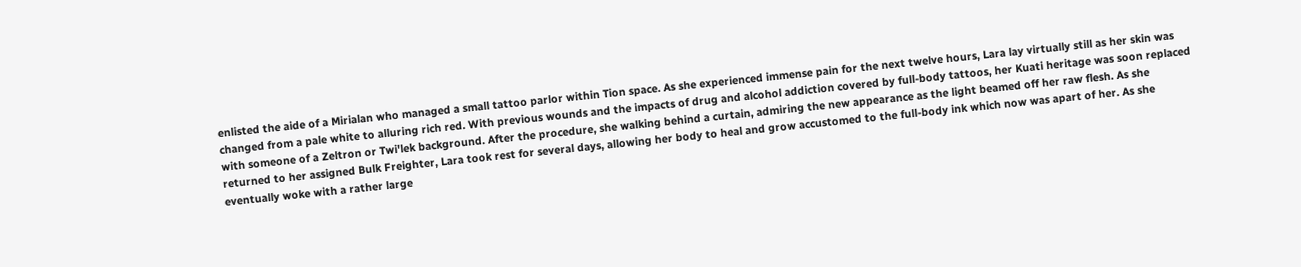enlisted the aide of a Mirialan who managed a small tattoo parlor within Tion space. As she experienced immense pain for the next twelve hours, Lara lay virtually still as her skin was changed from a pale white to alluring rich red. With previous wounds and the impacts of drug and alcohol addiction covered by full-body tattoos, her Kuati heritage was soon replaced with someone of a Zeltron or Twi'lek background. After the procedure, she walking behind a curtain, admiring the new appearance as the light beamed off her raw flesh. As she returned to her assigned Bulk Freighter, Lara took rest for several days, allowing her body to heal and grow accustomed to the full-body ink which now was apart of her. As she eventually woke with a rather large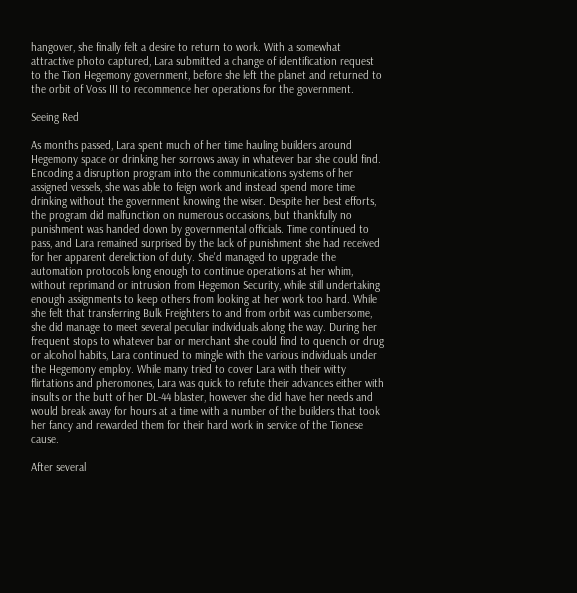hangover, she finally felt a desire to return to work. With a somewhat attractive photo captured, Lara submitted a change of identification request to the Tion Hegemony government, before she left the planet and returned to the orbit of Voss III to recommence her operations for the government.

Seeing Red

As months passed, Lara spent much of her time hauling builders around Hegemony space or drinking her sorrows away in whatever bar she could find. Encoding a disruption program into the communications systems of her assigned vessels, she was able to feign work and instead spend more time drinking without the government knowing the wiser. Despite her best efforts, the program did malfunction on numerous occasions, but thankfully no punishment was handed down by governmental officials. Time continued to pass, and Lara remained surprised by the lack of punishment she had received for her apparent dereliction of duty. She'd managed to upgrade the automation protocols long enough to continue operations at her whim, without reprimand or intrusion from Hegemon Security, while still undertaking enough assignments to keep others from looking at her work too hard. While she felt that transferring Bulk Freighters to and from orbit was cumbersome, she did manage to meet several peculiar individuals along the way. During her frequent stops to whatever bar or merchant she could find to quench or drug or alcohol habits, Lara continued to mingle with the various individuals under the Hegemony employ. While many tried to cover Lara with their witty flirtations and pheromones, Lara was quick to refute their advances either with insults or the butt of her DL-44 blaster, however she did have her needs and would break away for hours at a time with a number of the builders that took her fancy and rewarded them for their hard work in service of the Tionese cause.

After several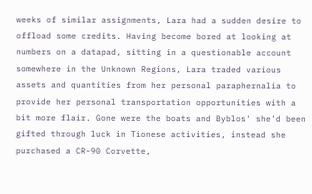weeks of similar assignments, Lara had a sudden desire to offload some credits. Having become bored at looking at numbers on a datapad, sitting in a questionable account somewhere in the Unknown Regions, Lara traded various assets and quantities from her personal paraphernalia to provide her personal transportation opportunities with a bit more flair. Gone were the boats and Byblos' she'd been gifted through luck in Tionese activities, instead she purchased a CR-90 Corvette,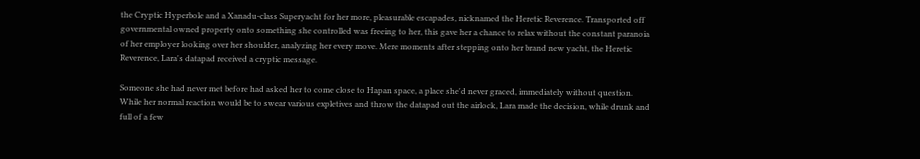the Cryptic Hyperbole and a Xanadu-class Superyacht for her more, pleasurable escapades, nicknamed the Heretic Reverence. Transported off governmental owned property onto something she controlled was freeing to her, this gave her a chance to relax without the constant paranoia of her employer looking over her shoulder, analyzing her every move. Mere moments after stepping onto her brand new yacht, the Heretic Reverence, Lara's datapad received a cryptic message.

Someone she had never met before had asked her to come close to Hapan space, a place she'd never graced, immediately without question. While her normal reaction would be to swear various expletives and throw the datapad out the airlock, Lara made the decision, while drunk and full of a few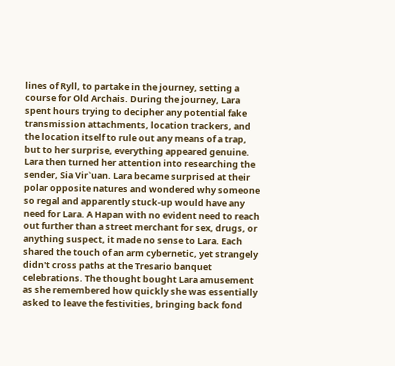lines of Ryll, to partake in the journey, setting a course for Old Archais. During the journey, Lara spent hours trying to decipher any potential fake transmission attachments, location trackers, and the location itself to rule out any means of a trap, but to her surprise, everything appeared genuine. Lara then turned her attention into researching the sender, Sia Vir`uan. Lara became surprised at their polar opposite natures and wondered why someone so regal and apparently stuck-up would have any need for Lara. A Hapan with no evident need to reach out further than a street merchant for sex, drugs, or anything suspect, it made no sense to Lara. Each shared the touch of an arm cybernetic, yet strangely didn't cross paths at the Tresario banquet celebrations. The thought bought Lara amusement as she remembered how quickly she was essentially asked to leave the festivities, bringing back fond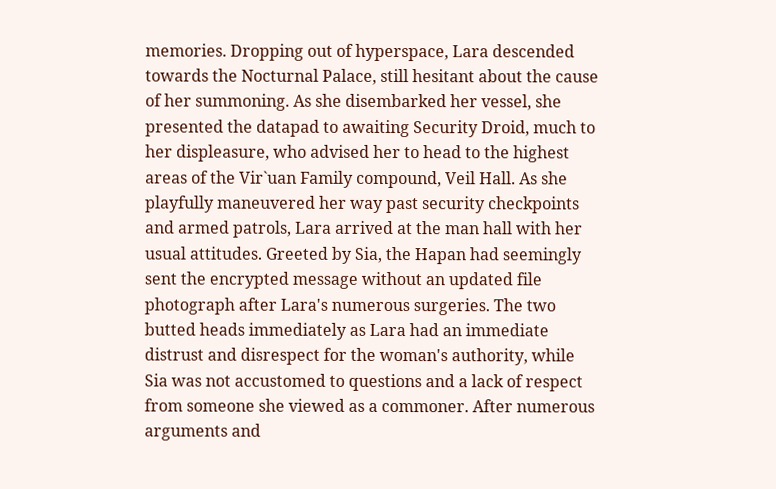memories. Dropping out of hyperspace, Lara descended towards the Nocturnal Palace, still hesitant about the cause of her summoning. As she disembarked her vessel, she presented the datapad to awaiting Security Droid, much to her displeasure, who advised her to head to the highest areas of the Vir`uan Family compound, Veil Hall. As she playfully maneuvered her way past security checkpoints and armed patrols, Lara arrived at the man hall with her usual attitudes. Greeted by Sia, the Hapan had seemingly sent the encrypted message without an updated file photograph after Lara's numerous surgeries. The two butted heads immediately as Lara had an immediate distrust and disrespect for the woman's authority, while Sia was not accustomed to questions and a lack of respect from someone she viewed as a commoner. After numerous arguments and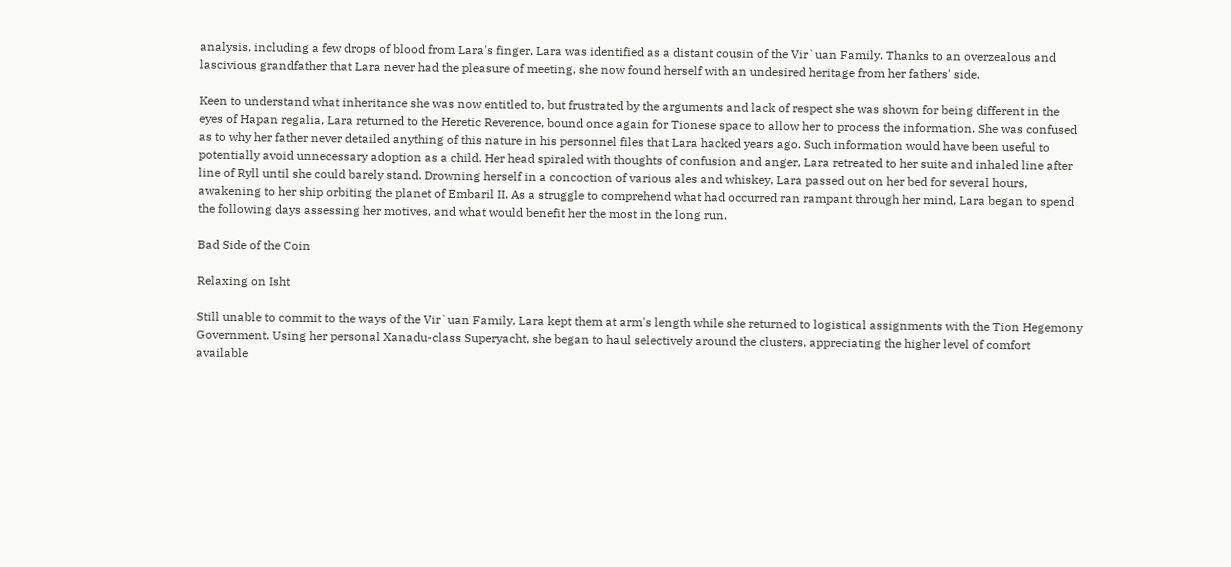analysis, including a few drops of blood from Lara's finger, Lara was identified as a distant cousin of the Vir`uan Family. Thanks to an overzealous and lascivious grandfather that Lara never had the pleasure of meeting, she now found herself with an undesired heritage from her fathers' side.

Keen to understand what inheritance she was now entitled to, but frustrated by the arguments and lack of respect she was shown for being different in the eyes of Hapan regalia, Lara returned to the Heretic Reverence, bound once again for Tionese space to allow her to process the information. She was confused as to why her father never detailed anything of this nature in his personnel files that Lara hacked years ago. Such information would have been useful to potentially avoid unnecessary adoption as a child. Her head spiraled with thoughts of confusion and anger, Lara retreated to her suite and inhaled line after line of Ryll until she could barely stand. Drowning herself in a concoction of various ales and whiskey, Lara passed out on her bed for several hours, awakening to her ship orbiting the planet of Embaril II. As a struggle to comprehend what had occurred ran rampant through her mind, Lara began to spend the following days assessing her motives, and what would benefit her the most in the long run.

Bad Side of the Coin

Relaxing on Isht

Still unable to commit to the ways of the Vir`uan Family, Lara kept them at arm's length while she returned to logistical assignments with the Tion Hegemony Government. Using her personal Xanadu-class Superyacht, she began to haul selectively around the clusters, appreciating the higher level of comfort available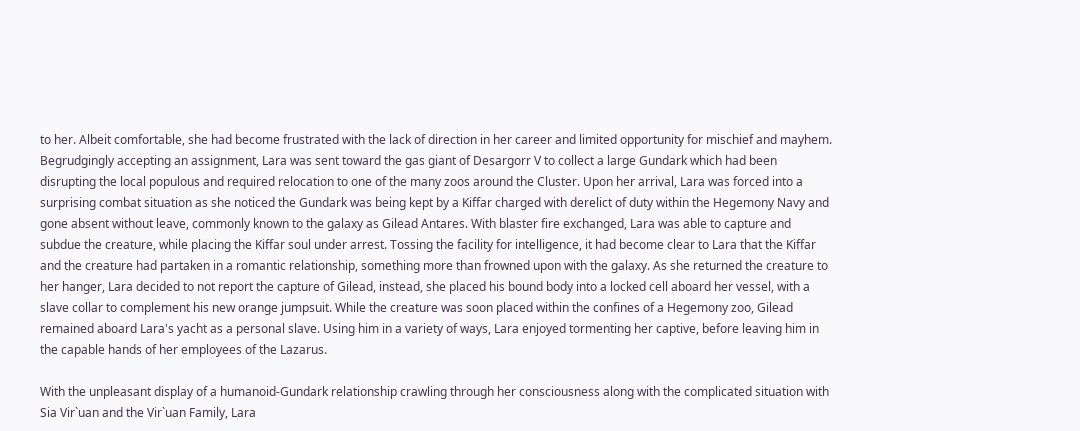to her. Albeit comfortable, she had become frustrated with the lack of direction in her career and limited opportunity for mischief and mayhem. Begrudgingly accepting an assignment, Lara was sent toward the gas giant of Desargorr V to collect a large Gundark which had been disrupting the local populous and required relocation to one of the many zoos around the Cluster. Upon her arrival, Lara was forced into a surprising combat situation as she noticed the Gundark was being kept by a Kiffar charged with derelict of duty within the Hegemony Navy and gone absent without leave, commonly known to the galaxy as Gilead Antares. With blaster fire exchanged, Lara was able to capture and subdue the creature, while placing the Kiffar soul under arrest. Tossing the facility for intelligence, it had become clear to Lara that the Kiffar and the creature had partaken in a romantic relationship, something more than frowned upon with the galaxy. As she returned the creature to her hanger, Lara decided to not report the capture of Gilead, instead, she placed his bound body into a locked cell aboard her vessel, with a slave collar to complement his new orange jumpsuit. While the creature was soon placed within the confines of a Hegemony zoo, Gilead remained aboard Lara's yacht as a personal slave. Using him in a variety of ways, Lara enjoyed tormenting her captive, before leaving him in the capable hands of her employees of the Lazarus.

With the unpleasant display of a humanoid-Gundark relationship crawling through her consciousness along with the complicated situation with Sia Vir`uan and the Vir`uan Family, Lara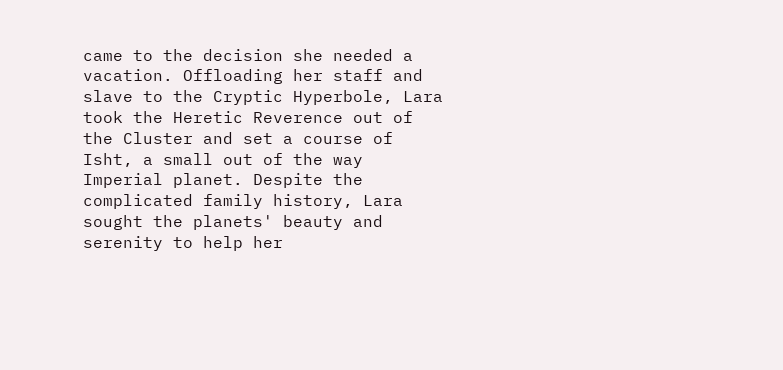came to the decision she needed a vacation. Offloading her staff and slave to the Cryptic Hyperbole, Lara took the Heretic Reverence out of the Cluster and set a course of Isht, a small out of the way Imperial planet. Despite the complicated family history, Lara sought the planets' beauty and serenity to help her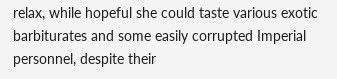relax, while hopeful she could taste various exotic barbiturates and some easily corrupted Imperial personnel, despite their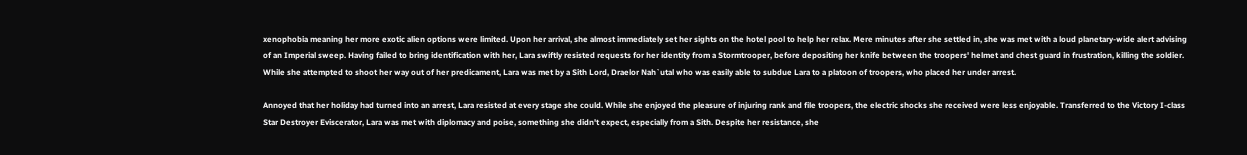xenophobia meaning her more exotic alien options were limited. Upon her arrival, she almost immediately set her sights on the hotel pool to help her relax. Mere minutes after she settled in, she was met with a loud planetary-wide alert advising of an Imperial sweep. Having failed to bring identification with her, Lara swiftly resisted requests for her identity from a Stormtrooper, before depositing her knife between the troopers' helmet and chest guard in frustration, killing the soldier. While she attempted to shoot her way out of her predicament, Lara was met by a Sith Lord, Draelor Nah`utal who was easily able to subdue Lara to a platoon of troopers, who placed her under arrest.

Annoyed that her holiday had turned into an arrest, Lara resisted at every stage she could. While she enjoyed the pleasure of injuring rank and file troopers, the electric shocks she received were less enjoyable. Transferred to the Victory I-class Star Destroyer Eviscerator, Lara was met with diplomacy and poise, something she didn't expect, especially from a Sith. Despite her resistance, she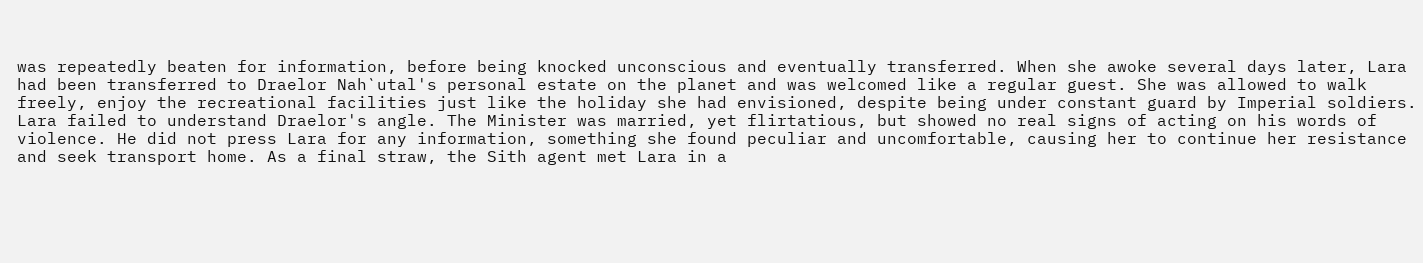was repeatedly beaten for information, before being knocked unconscious and eventually transferred. When she awoke several days later, Lara had been transferred to Draelor Nah`utal's personal estate on the planet and was welcomed like a regular guest. She was allowed to walk freely, enjoy the recreational facilities just like the holiday she had envisioned, despite being under constant guard by Imperial soldiers. Lara failed to understand Draelor's angle. The Minister was married, yet flirtatious, but showed no real signs of acting on his words of violence. He did not press Lara for any information, something she found peculiar and uncomfortable, causing her to continue her resistance and seek transport home. As a final straw, the Sith agent met Lara in a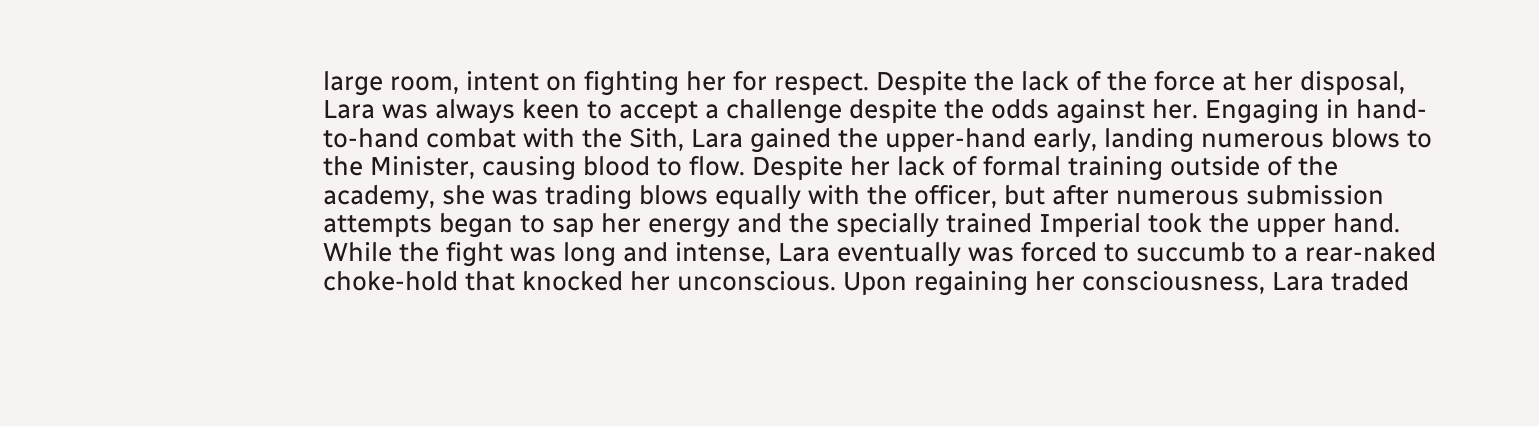large room, intent on fighting her for respect. Despite the lack of the force at her disposal, Lara was always keen to accept a challenge despite the odds against her. Engaging in hand-to-hand combat with the Sith, Lara gained the upper-hand early, landing numerous blows to the Minister, causing blood to flow. Despite her lack of formal training outside of the academy, she was trading blows equally with the officer, but after numerous submission attempts began to sap her energy and the specially trained Imperial took the upper hand. While the fight was long and intense, Lara eventually was forced to succumb to a rear-naked choke-hold that knocked her unconscious. Upon regaining her consciousness, Lara traded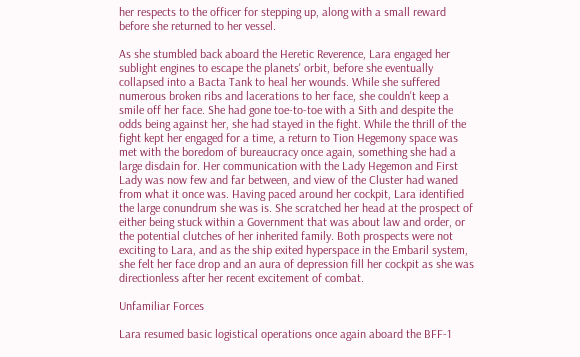her respects to the officer for stepping up, along with a small reward before she returned to her vessel.

As she stumbled back aboard the Heretic Reverence, Lara engaged her sublight engines to escape the planets' orbit, before she eventually collapsed into a Bacta Tank to heal her wounds. While she suffered numerous broken ribs and lacerations to her face, she couldn't keep a smile off her face. She had gone toe-to-toe with a Sith and despite the odds being against her, she had stayed in the fight. While the thrill of the fight kept her engaged for a time, a return to Tion Hegemony space was met with the boredom of bureaucracy once again, something she had a large disdain for. Her communication with the Lady Hegemon and First Lady was now few and far between, and view of the Cluster had waned from what it once was. Having paced around her cockpit, Lara identified the large conundrum she was is. She scratched her head at the prospect of either being stuck within a Government that was about law and order, or the potential clutches of her inherited family. Both prospects were not exciting to Lara, and as the ship exited hyperspace in the Embaril system, she felt her face drop and an aura of depression fill her cockpit as she was directionless after her recent excitement of combat.

Unfamiliar Forces

Lara resumed basic logistical operations once again aboard the BFF-1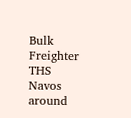Bulk Freighter THS Navos around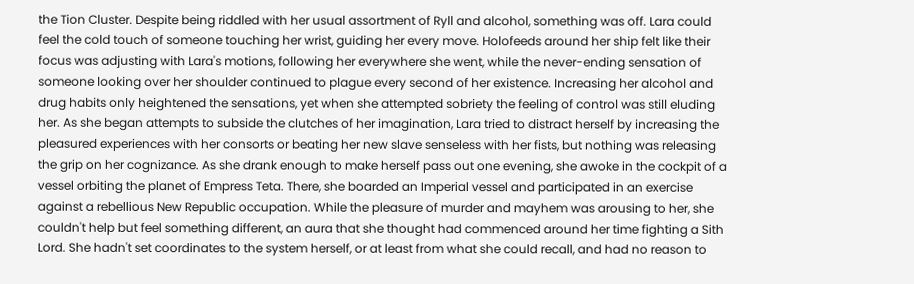the Tion Cluster. Despite being riddled with her usual assortment of Ryll and alcohol, something was off. Lara could feel the cold touch of someone touching her wrist, guiding her every move. Holofeeds around her ship felt like their focus was adjusting with Lara's motions, following her everywhere she went, while the never-ending sensation of someone looking over her shoulder continued to plague every second of her existence. Increasing her alcohol and drug habits only heightened the sensations, yet when she attempted sobriety the feeling of control was still eluding her. As she began attempts to subside the clutches of her imagination, Lara tried to distract herself by increasing the pleasured experiences with her consorts or beating her new slave senseless with her fists, but nothing was releasing the grip on her cognizance. As she drank enough to make herself pass out one evening, she awoke in the cockpit of a vessel orbiting the planet of Empress Teta. There, she boarded an Imperial vessel and participated in an exercise against a rebellious New Republic occupation. While the pleasure of murder and mayhem was arousing to her, she couldn't help but feel something different, an aura that she thought had commenced around her time fighting a Sith Lord. She hadn't set coordinates to the system herself, or at least from what she could recall, and had no reason to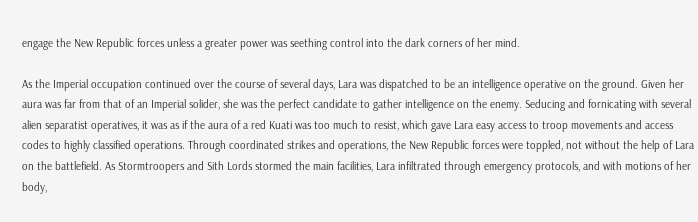engage the New Republic forces unless a greater power was seething control into the dark corners of her mind.

As the Imperial occupation continued over the course of several days, Lara was dispatched to be an intelligence operative on the ground. Given her aura was far from that of an Imperial solider, she was the perfect candidate to gather intelligence on the enemy. Seducing and fornicating with several alien separatist operatives, it was as if the aura of a red Kuati was too much to resist, which gave Lara easy access to troop movements and access codes to highly classified operations. Through coordinated strikes and operations, the New Republic forces were toppled, not without the help of Lara on the battlefield. As Stormtroopers and Sith Lords stormed the main facilities, Lara infiltrated through emergency protocols, and with motions of her body,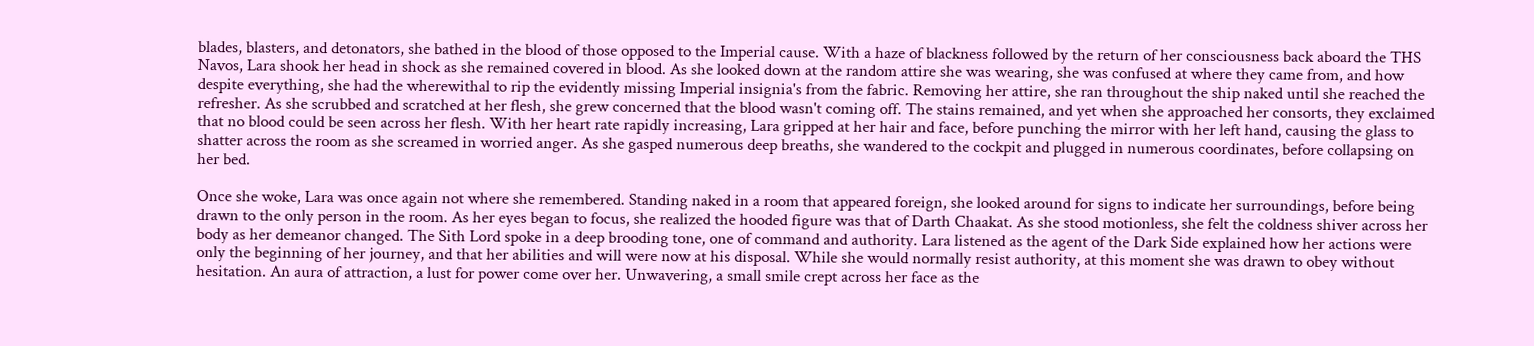blades, blasters, and detonators, she bathed in the blood of those opposed to the Imperial cause. With a haze of blackness followed by the return of her consciousness back aboard the THS Navos, Lara shook her head in shock as she remained covered in blood. As she looked down at the random attire she was wearing, she was confused at where they came from, and how despite everything, she had the wherewithal to rip the evidently missing Imperial insignia's from the fabric. Removing her attire, she ran throughout the ship naked until she reached the refresher. As she scrubbed and scratched at her flesh, she grew concerned that the blood wasn't coming off. The stains remained, and yet when she approached her consorts, they exclaimed that no blood could be seen across her flesh. With her heart rate rapidly increasing, Lara gripped at her hair and face, before punching the mirror with her left hand, causing the glass to shatter across the room as she screamed in worried anger. As she gasped numerous deep breaths, she wandered to the cockpit and plugged in numerous coordinates, before collapsing on her bed.

Once she woke, Lara was once again not where she remembered. Standing naked in a room that appeared foreign, she looked around for signs to indicate her surroundings, before being drawn to the only person in the room. As her eyes began to focus, she realized the hooded figure was that of Darth Chaakat. As she stood motionless, she felt the coldness shiver across her body as her demeanor changed. The Sith Lord spoke in a deep brooding tone, one of command and authority. Lara listened as the agent of the Dark Side explained how her actions were only the beginning of her journey, and that her abilities and will were now at his disposal. While she would normally resist authority, at this moment she was drawn to obey without hesitation. An aura of attraction, a lust for power come over her. Unwavering, a small smile crept across her face as the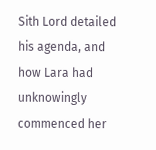Sith Lord detailed his agenda, and how Lara had unknowingly commenced her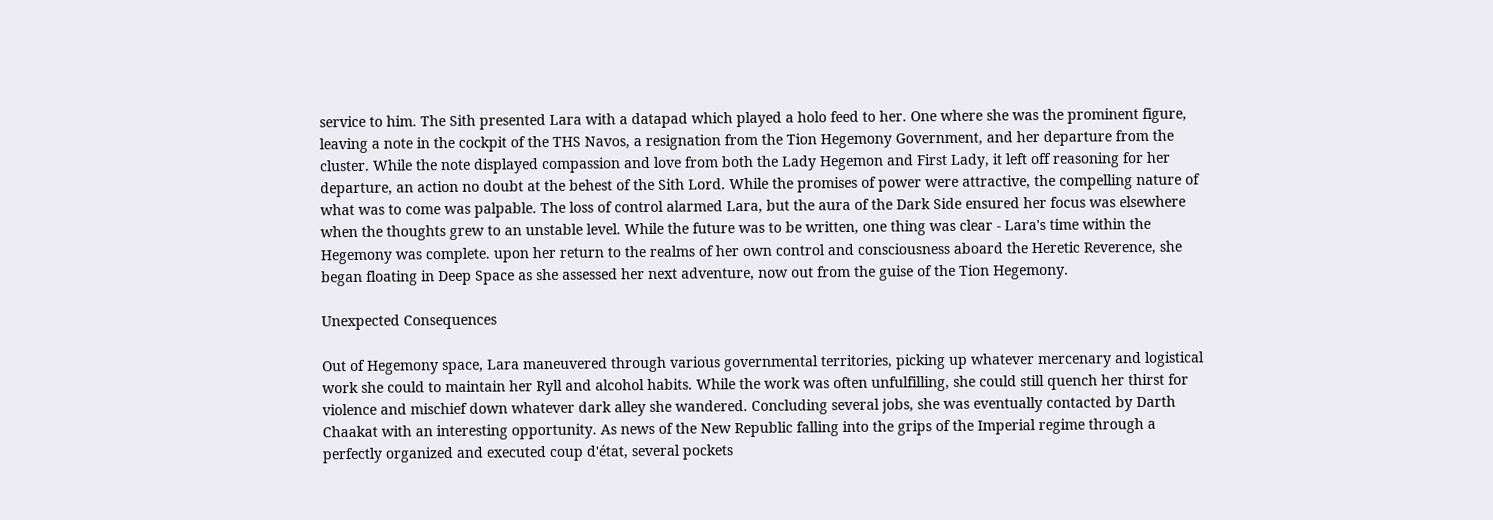service to him. The Sith presented Lara with a datapad which played a holo feed to her. One where she was the prominent figure, leaving a note in the cockpit of the THS Navos, a resignation from the Tion Hegemony Government, and her departure from the cluster. While the note displayed compassion and love from both the Lady Hegemon and First Lady, it left off reasoning for her departure, an action no doubt at the behest of the Sith Lord. While the promises of power were attractive, the compelling nature of what was to come was palpable. The loss of control alarmed Lara, but the aura of the Dark Side ensured her focus was elsewhere when the thoughts grew to an unstable level. While the future was to be written, one thing was clear - Lara's time within the Hegemony was complete. upon her return to the realms of her own control and consciousness aboard the Heretic Reverence, she began floating in Deep Space as she assessed her next adventure, now out from the guise of the Tion Hegemony.

Unexpected Consequences

Out of Hegemony space, Lara maneuvered through various governmental territories, picking up whatever mercenary and logistical work she could to maintain her Ryll and alcohol habits. While the work was often unfulfilling, she could still quench her thirst for violence and mischief down whatever dark alley she wandered. Concluding several jobs, she was eventually contacted by Darth Chaakat with an interesting opportunity. As news of the New Republic falling into the grips of the Imperial regime through a perfectly organized and executed coup d'état, several pockets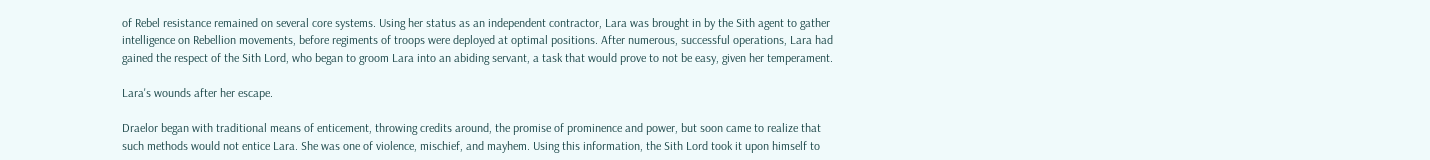of Rebel resistance remained on several core systems. Using her status as an independent contractor, Lara was brought in by the Sith agent to gather intelligence on Rebellion movements, before regiments of troops were deployed at optimal positions. After numerous, successful operations, Lara had gained the respect of the Sith Lord, who began to groom Lara into an abiding servant, a task that would prove to not be easy, given her temperament.

Lara's wounds after her escape.

Draelor began with traditional means of enticement, throwing credits around, the promise of prominence and power, but soon came to realize that such methods would not entice Lara. She was one of violence, mischief, and mayhem. Using this information, the Sith Lord took it upon himself to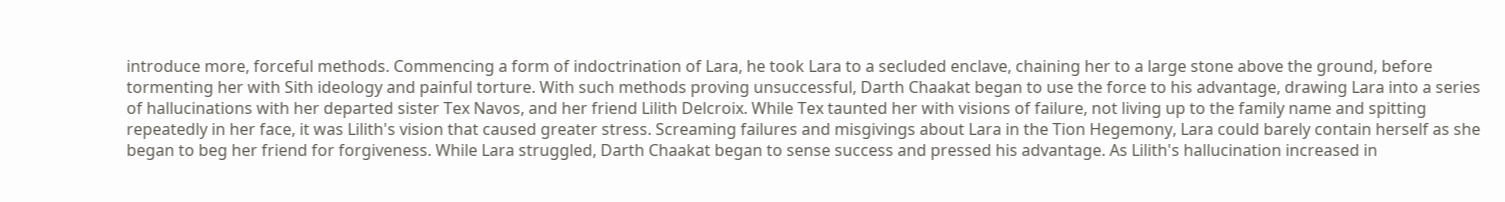introduce more, forceful methods. Commencing a form of indoctrination of Lara, he took Lara to a secluded enclave, chaining her to a large stone above the ground, before tormenting her with Sith ideology and painful torture. With such methods proving unsuccessful, Darth Chaakat began to use the force to his advantage, drawing Lara into a series of hallucinations with her departed sister Tex Navos, and her friend Lilith Delcroix. While Tex taunted her with visions of failure, not living up to the family name and spitting repeatedly in her face, it was Lilith's vision that caused greater stress. Screaming failures and misgivings about Lara in the Tion Hegemony, Lara could barely contain herself as she began to beg her friend for forgiveness. While Lara struggled, Darth Chaakat began to sense success and pressed his advantage. As Lilith's hallucination increased in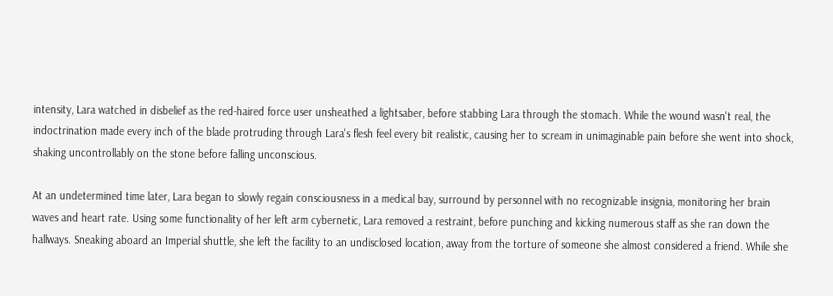intensity, Lara watched in disbelief as the red-haired force user unsheathed a lightsaber, before stabbing Lara through the stomach. While the wound wasn't real, the indoctrination made every inch of the blade protruding through Lara's flesh feel every bit realistic, causing her to scream in unimaginable pain before she went into shock, shaking uncontrollably on the stone before falling unconscious.

At an undetermined time later, Lara began to slowly regain consciousness in a medical bay, surround by personnel with no recognizable insignia, monitoring her brain waves and heart rate. Using some functionality of her left arm cybernetic, Lara removed a restraint, before punching and kicking numerous staff as she ran down the hallways. Sneaking aboard an Imperial shuttle, she left the facility to an undisclosed location, away from the torture of someone she almost considered a friend. While she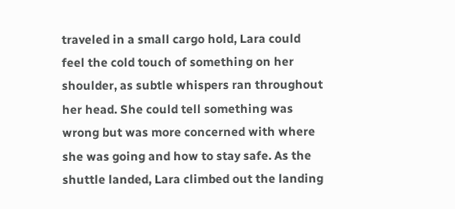traveled in a small cargo hold, Lara could feel the cold touch of something on her shoulder, as subtle whispers ran throughout her head. She could tell something was wrong but was more concerned with where she was going and how to stay safe. As the shuttle landed, Lara climbed out the landing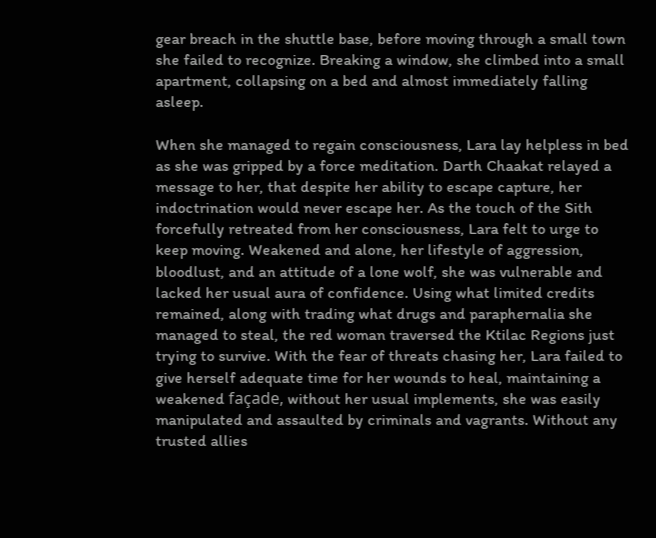gear breach in the shuttle base, before moving through a small town she failed to recognize. Breaking a window, she climbed into a small apartment, collapsing on a bed and almost immediately falling asleep.

When she managed to regain consciousness, Lara lay helpless in bed as she was gripped by a force meditation. Darth Chaakat relayed a message to her, that despite her ability to escape capture, her indoctrination would never escape her. As the touch of the Sith forcefully retreated from her consciousness, Lara felt to urge to keep moving. Weakened and alone, her lifestyle of aggression, bloodlust, and an attitude of a lone wolf, she was vulnerable and lacked her usual aura of confidence. Using what limited credits remained, along with trading what drugs and paraphernalia she managed to steal, the red woman traversed the Ktilac Regions just trying to survive. With the fear of threats chasing her, Lara failed to give herself adequate time for her wounds to heal, maintaining a weakened façade, without her usual implements, she was easily manipulated and assaulted by criminals and vagrants. Without any trusted allies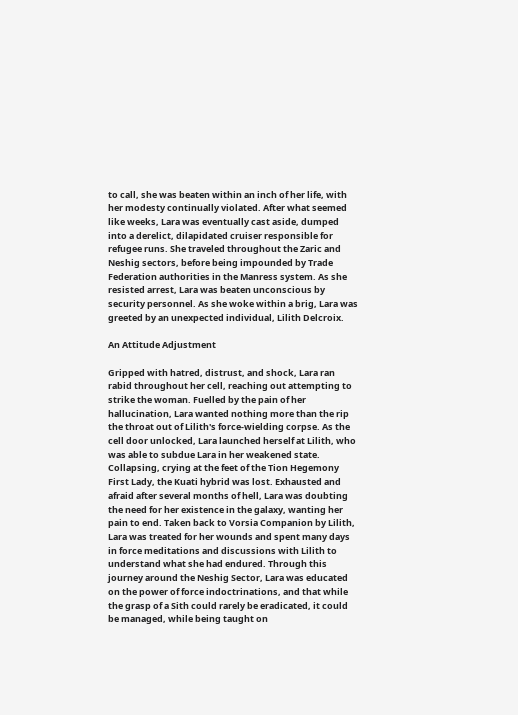to call, she was beaten within an inch of her life, with her modesty continually violated. After what seemed like weeks, Lara was eventually cast aside, dumped into a derelict, dilapidated cruiser responsible for refugee runs. She traveled throughout the Zaric and Neshig sectors, before being impounded by Trade Federation authorities in the Manress system. As she resisted arrest, Lara was beaten unconscious by security personnel. As she woke within a brig, Lara was greeted by an unexpected individual, Lilith Delcroix.

An Attitude Adjustment

Gripped with hatred, distrust, and shock, Lara ran rabid throughout her cell, reaching out attempting to strike the woman. Fuelled by the pain of her hallucination, Lara wanted nothing more than the rip the throat out of Lilith's force-wielding corpse. As the cell door unlocked, Lara launched herself at Lilith, who was able to subdue Lara in her weakened state. Collapsing, crying at the feet of the Tion Hegemony First Lady, the Kuati hybrid was lost. Exhausted and afraid after several months of hell, Lara was doubting the need for her existence in the galaxy, wanting her pain to end. Taken back to Vorsia Companion by Lilith, Lara was treated for her wounds and spent many days in force meditations and discussions with Lilith to understand what she had endured. Through this journey around the Neshig Sector, Lara was educated on the power of force indoctrinations, and that while the grasp of a Sith could rarely be eradicated, it could be managed, while being taught on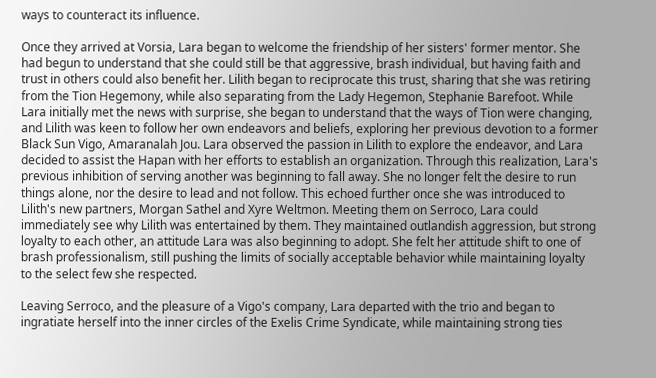ways to counteract its influence.

Once they arrived at Vorsia, Lara began to welcome the friendship of her sisters' former mentor. She had begun to understand that she could still be that aggressive, brash individual, but having faith and trust in others could also benefit her. Lilith began to reciprocate this trust, sharing that she was retiring from the Tion Hegemony, while also separating from the Lady Hegemon, Stephanie Barefoot. While Lara initially met the news with surprise, she began to understand that the ways of Tion were changing, and Lilith was keen to follow her own endeavors and beliefs, exploring her previous devotion to a former Black Sun Vigo, Amaranalah Jou. Lara observed the passion in Lilith to explore the endeavor, and Lara decided to assist the Hapan with her efforts to establish an organization. Through this realization, Lara's previous inhibition of serving another was beginning to fall away. She no longer felt the desire to run things alone, nor the desire to lead and not follow. This echoed further once she was introduced to Lilith's new partners, Morgan Sathel and Xyre Weltmon. Meeting them on Serroco, Lara could immediately see why Lilith was entertained by them. They maintained outlandish aggression, but strong loyalty to each other, an attitude Lara was also beginning to adopt. She felt her attitude shift to one of brash professionalism, still pushing the limits of socially acceptable behavior while maintaining loyalty to the select few she respected.

Leaving Serroco, and the pleasure of a Vigo's company, Lara departed with the trio and began to ingratiate herself into the inner circles of the Exelis Crime Syndicate, while maintaining strong ties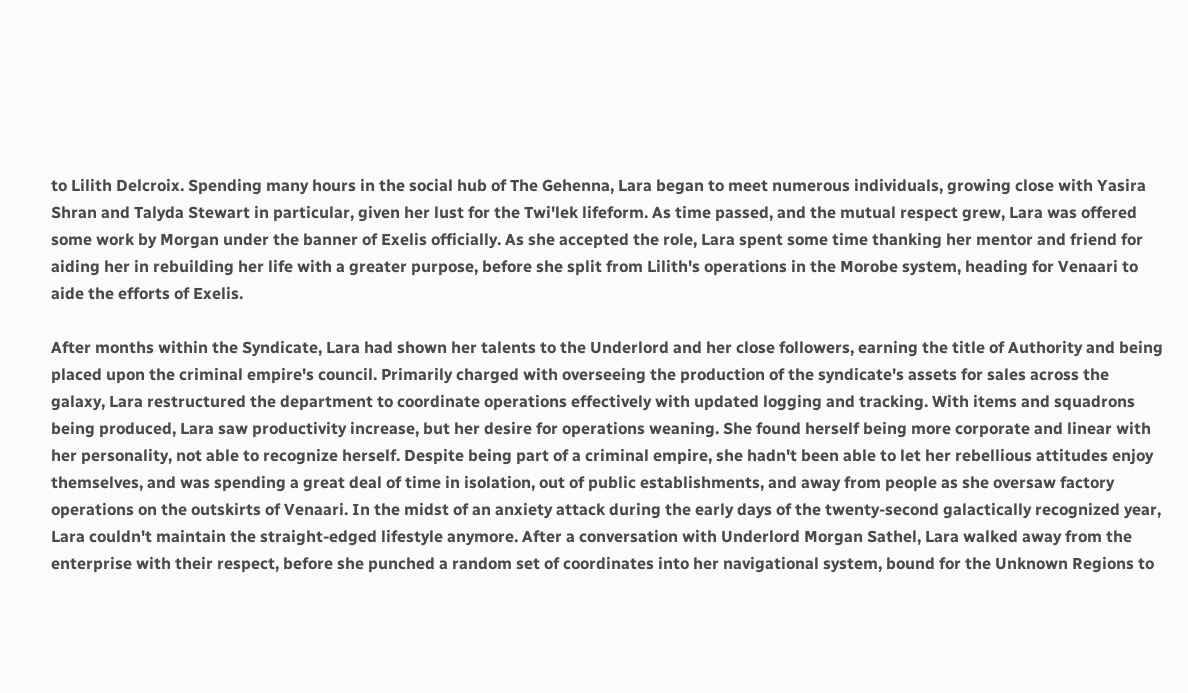to Lilith Delcroix. Spending many hours in the social hub of The Gehenna, Lara began to meet numerous individuals, growing close with Yasira Shran and Talyda Stewart in particular, given her lust for the Twi'lek lifeform. As time passed, and the mutual respect grew, Lara was offered some work by Morgan under the banner of Exelis officially. As she accepted the role, Lara spent some time thanking her mentor and friend for aiding her in rebuilding her life with a greater purpose, before she split from Lilith's operations in the Morobe system, heading for Venaari to aide the efforts of Exelis.

After months within the Syndicate, Lara had shown her talents to the Underlord and her close followers, earning the title of Authority and being placed upon the criminal empire's council. Primarily charged with overseeing the production of the syndicate's assets for sales across the galaxy, Lara restructured the department to coordinate operations effectively with updated logging and tracking. With items and squadrons being produced, Lara saw productivity increase, but her desire for operations weaning. She found herself being more corporate and linear with her personality, not able to recognize herself. Despite being part of a criminal empire, she hadn't been able to let her rebellious attitudes enjoy themselves, and was spending a great deal of time in isolation, out of public establishments, and away from people as she oversaw factory operations on the outskirts of Venaari. In the midst of an anxiety attack during the early days of the twenty-second galactically recognized year, Lara couldn't maintain the straight-edged lifestyle anymore. After a conversation with Underlord Morgan Sathel, Lara walked away from the enterprise with their respect, before she punched a random set of coordinates into her navigational system, bound for the Unknown Regions to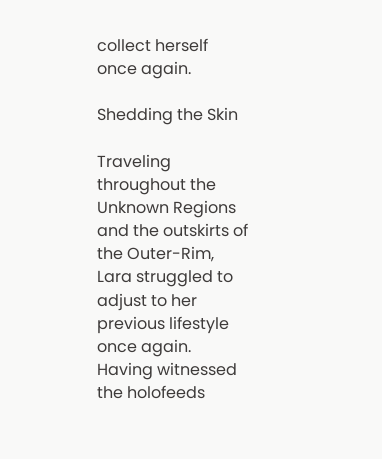collect herself once again.

Shedding the Skin

Traveling throughout the Unknown Regions and the outskirts of the Outer-Rim, Lara struggled to adjust to her previous lifestyle once again. Having witnessed the holofeeds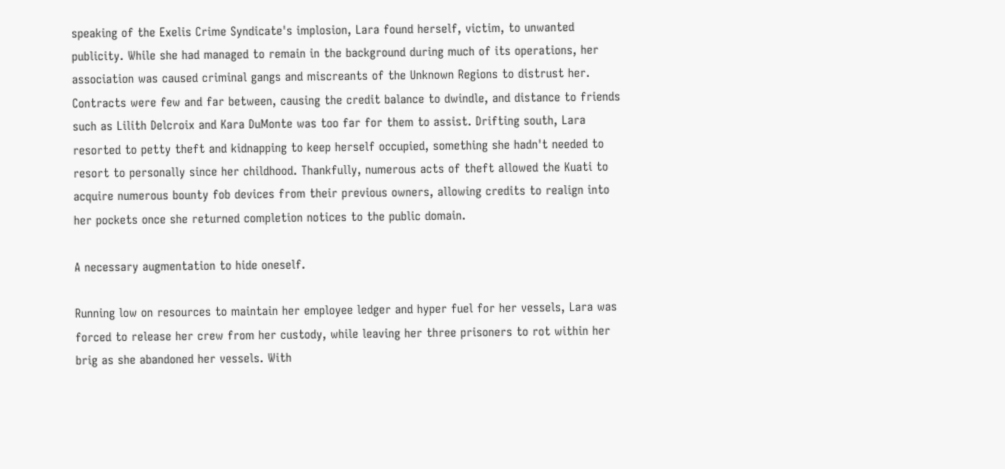speaking of the Exelis Crime Syndicate's implosion, Lara found herself, victim, to unwanted publicity. While she had managed to remain in the background during much of its operations, her association was caused criminal gangs and miscreants of the Unknown Regions to distrust her. Contracts were few and far between, causing the credit balance to dwindle, and distance to friends such as Lilith Delcroix and Kara DuMonte was too far for them to assist. Drifting south, Lara resorted to petty theft and kidnapping to keep herself occupied, something she hadn't needed to resort to personally since her childhood. Thankfully, numerous acts of theft allowed the Kuati to acquire numerous bounty fob devices from their previous owners, allowing credits to realign into her pockets once she returned completion notices to the public domain.

A necessary augmentation to hide oneself.

Running low on resources to maintain her employee ledger and hyper fuel for her vessels, Lara was forced to release her crew from her custody, while leaving her three prisoners to rot within her brig as she abandoned her vessels. With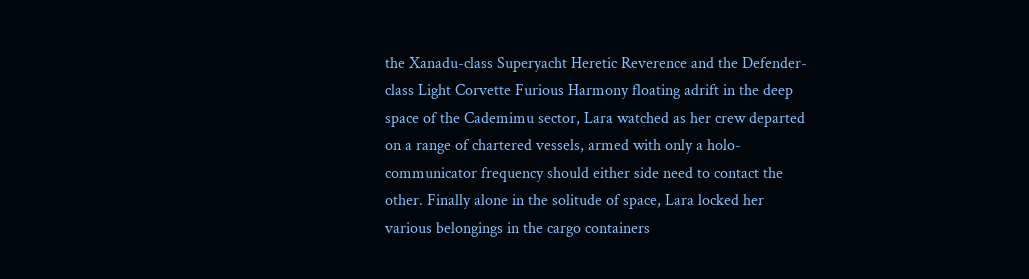the Xanadu-class Superyacht Heretic Reverence and the Defender-class Light Corvette Furious Harmony floating adrift in the deep space of the Cademimu sector, Lara watched as her crew departed on a range of chartered vessels, armed with only a holo-communicator frequency should either side need to contact the other. Finally alone in the solitude of space, Lara locked her various belongings in the cargo containers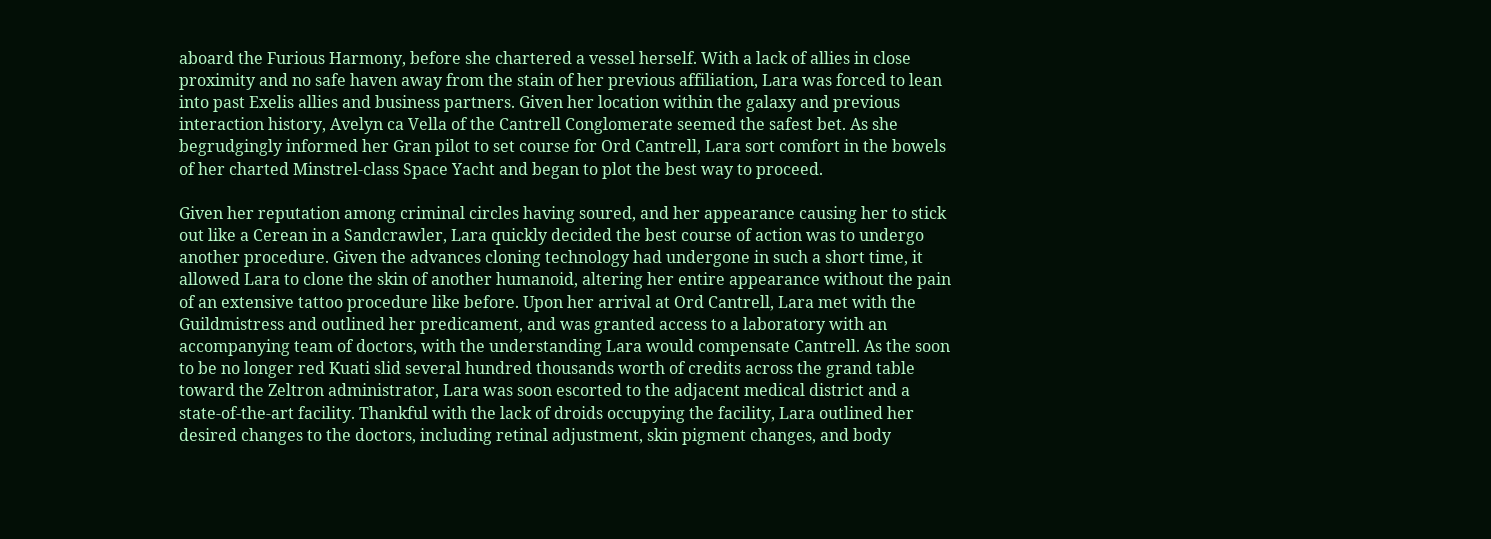aboard the Furious Harmony, before she chartered a vessel herself. With a lack of allies in close proximity and no safe haven away from the stain of her previous affiliation, Lara was forced to lean into past Exelis allies and business partners. Given her location within the galaxy and previous interaction history, Avelyn ca Vella of the Cantrell Conglomerate seemed the safest bet. As she begrudgingly informed her Gran pilot to set course for Ord Cantrell, Lara sort comfort in the bowels of her charted Minstrel-class Space Yacht and began to plot the best way to proceed.

Given her reputation among criminal circles having soured, and her appearance causing her to stick out like a Cerean in a Sandcrawler, Lara quickly decided the best course of action was to undergo another procedure. Given the advances cloning technology had undergone in such a short time, it allowed Lara to clone the skin of another humanoid, altering her entire appearance without the pain of an extensive tattoo procedure like before. Upon her arrival at Ord Cantrell, Lara met with the Guildmistress and outlined her predicament, and was granted access to a laboratory with an accompanying team of doctors, with the understanding Lara would compensate Cantrell. As the soon to be no longer red Kuati slid several hundred thousands worth of credits across the grand table toward the Zeltron administrator, Lara was soon escorted to the adjacent medical district and a state-of-the-art facility. Thankful with the lack of droids occupying the facility, Lara outlined her desired changes to the doctors, including retinal adjustment, skin pigment changes, and body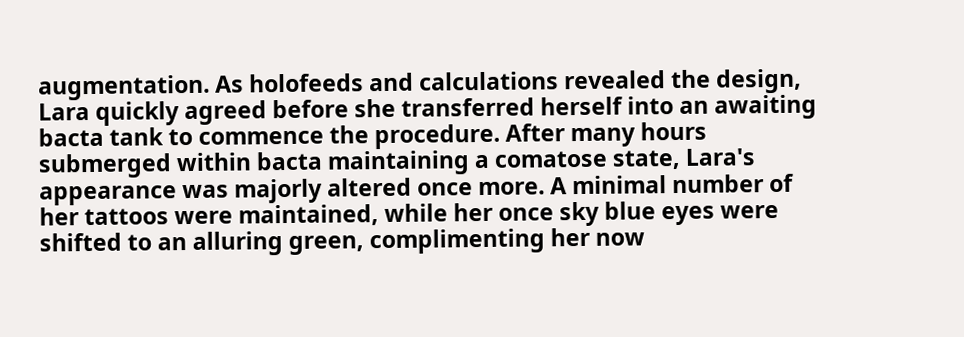augmentation. As holofeeds and calculations revealed the design, Lara quickly agreed before she transferred herself into an awaiting bacta tank to commence the procedure. After many hours submerged within bacta maintaining a comatose state, Lara's appearance was majorly altered once more. A minimal number of her tattoos were maintained, while her once sky blue eyes were shifted to an alluring green, complimenting her now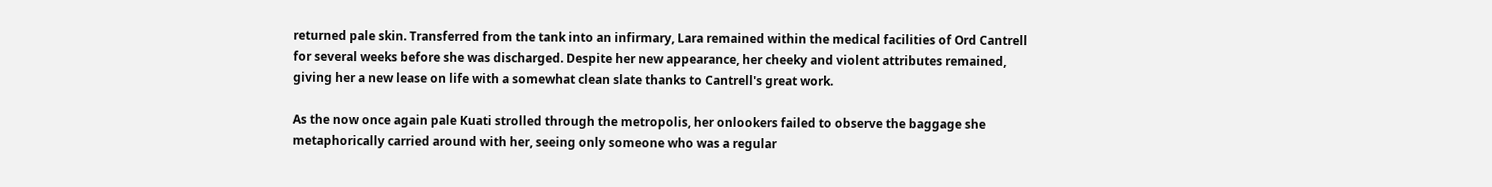returned pale skin. Transferred from the tank into an infirmary, Lara remained within the medical facilities of Ord Cantrell for several weeks before she was discharged. Despite her new appearance, her cheeky and violent attributes remained, giving her a new lease on life with a somewhat clean slate thanks to Cantrell's great work.

As the now once again pale Kuati strolled through the metropolis, her onlookers failed to observe the baggage she metaphorically carried around with her, seeing only someone who was a regular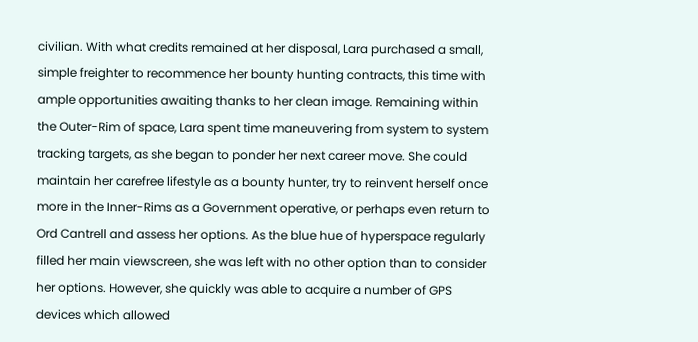civilian. With what credits remained at her disposal, Lara purchased a small, simple freighter to recommence her bounty hunting contracts, this time with ample opportunities awaiting thanks to her clean image. Remaining within the Outer-Rim of space, Lara spent time maneuvering from system to system tracking targets, as she began to ponder her next career move. She could maintain her carefree lifestyle as a bounty hunter, try to reinvent herself once more in the Inner-Rims as a Government operative, or perhaps even return to Ord Cantrell and assess her options. As the blue hue of hyperspace regularly filled her main viewscreen, she was left with no other option than to consider her options. However, she quickly was able to acquire a number of GPS devices which allowed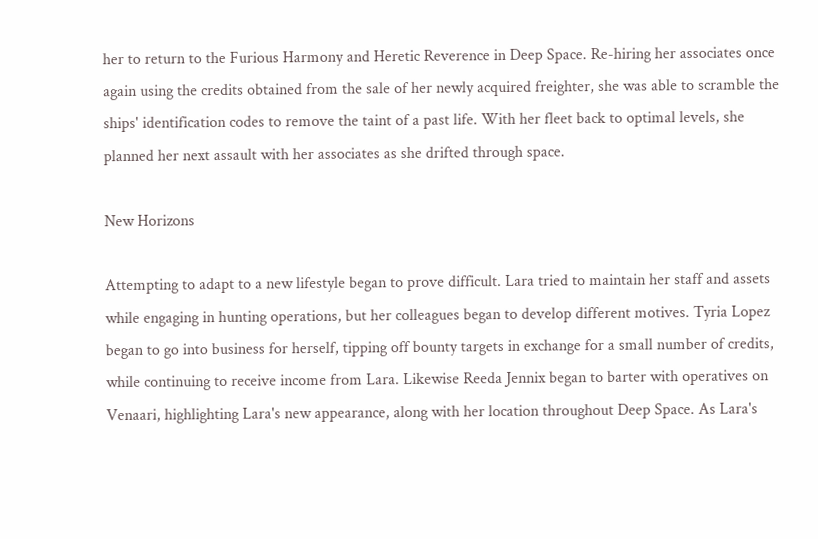her to return to the Furious Harmony and Heretic Reverence in Deep Space. Re-hiring her associates once again using the credits obtained from the sale of her newly acquired freighter, she was able to scramble the ships' identification codes to remove the taint of a past life. With her fleet back to optimal levels, she planned her next assault with her associates as she drifted through space.

New Horizons

Attempting to adapt to a new lifestyle began to prove difficult. Lara tried to maintain her staff and assets while engaging in hunting operations, but her colleagues began to develop different motives. Tyria Lopez began to go into business for herself, tipping off bounty targets in exchange for a small number of credits, while continuing to receive income from Lara. Likewise Reeda Jennix began to barter with operatives on Venaari, highlighting Lara's new appearance, along with her location throughout Deep Space. As Lara's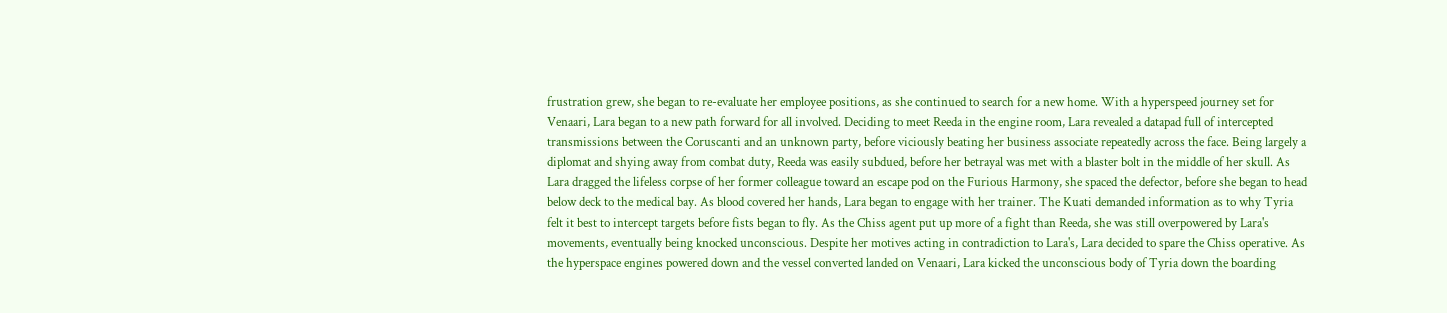frustration grew, she began to re-evaluate her employee positions, as she continued to search for a new home. With a hyperspeed journey set for Venaari, Lara began to a new path forward for all involved. Deciding to meet Reeda in the engine room, Lara revealed a datapad full of intercepted transmissions between the Coruscanti and an unknown party, before viciously beating her business associate repeatedly across the face. Being largely a diplomat and shying away from combat duty, Reeda was easily subdued, before her betrayal was met with a blaster bolt in the middle of her skull. As Lara dragged the lifeless corpse of her former colleague toward an escape pod on the Furious Harmony, she spaced the defector, before she began to head below deck to the medical bay. As blood covered her hands, Lara began to engage with her trainer. The Kuati demanded information as to why Tyria felt it best to intercept targets before fists began to fly. As the Chiss agent put up more of a fight than Reeda, she was still overpowered by Lara's movements, eventually being knocked unconscious. Despite her motives acting in contradiction to Lara's, Lara decided to spare the Chiss operative. As the hyperspace engines powered down and the vessel converted landed on Venaari, Lara kicked the unconscious body of Tyria down the boarding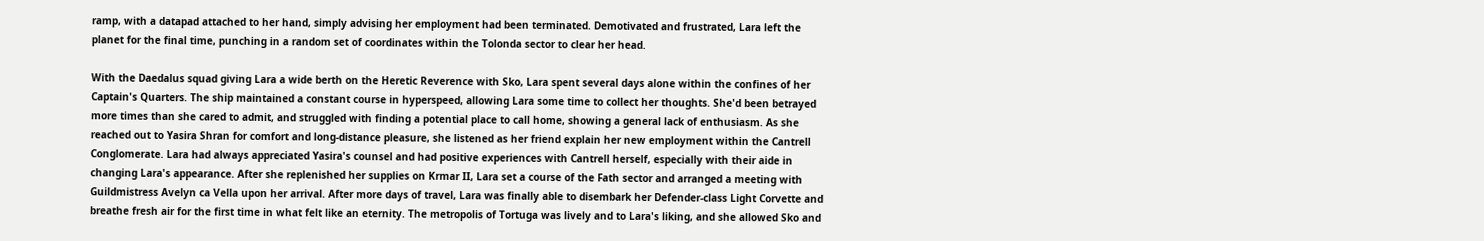ramp, with a datapad attached to her hand, simply advising her employment had been terminated. Demotivated and frustrated, Lara left the planet for the final time, punching in a random set of coordinates within the Tolonda sector to clear her head.

With the Daedalus squad giving Lara a wide berth on the Heretic Reverence with Sko, Lara spent several days alone within the confines of her Captain's Quarters. The ship maintained a constant course in hyperspeed, allowing Lara some time to collect her thoughts. She'd been betrayed more times than she cared to admit, and struggled with finding a potential place to call home, showing a general lack of enthusiasm. As she reached out to Yasira Shran for comfort and long-distance pleasure, she listened as her friend explain her new employment within the Cantrell Conglomerate. Lara had always appreciated Yasira's counsel and had positive experiences with Cantrell herself, especially with their aide in changing Lara's appearance. After she replenished her supplies on Krmar II, Lara set a course of the Fath sector and arranged a meeting with Guildmistress Avelyn ca Vella upon her arrival. After more days of travel, Lara was finally able to disembark her Defender-class Light Corvette and breathe fresh air for the first time in what felt like an eternity. The metropolis of Tortuga was lively and to Lara's liking, and she allowed Sko and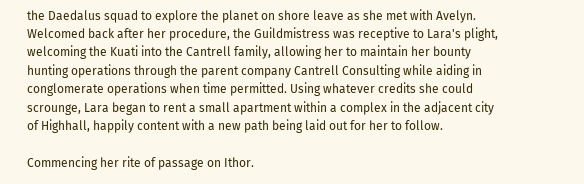the Daedalus squad to explore the planet on shore leave as she met with Avelyn. Welcomed back after her procedure, the Guildmistress was receptive to Lara's plight, welcoming the Kuati into the Cantrell family, allowing her to maintain her bounty hunting operations through the parent company Cantrell Consulting while aiding in conglomerate operations when time permitted. Using whatever credits she could scrounge, Lara began to rent a small apartment within a complex in the adjacent city of Highhall, happily content with a new path being laid out for her to follow.

Commencing her rite of passage on Ithor.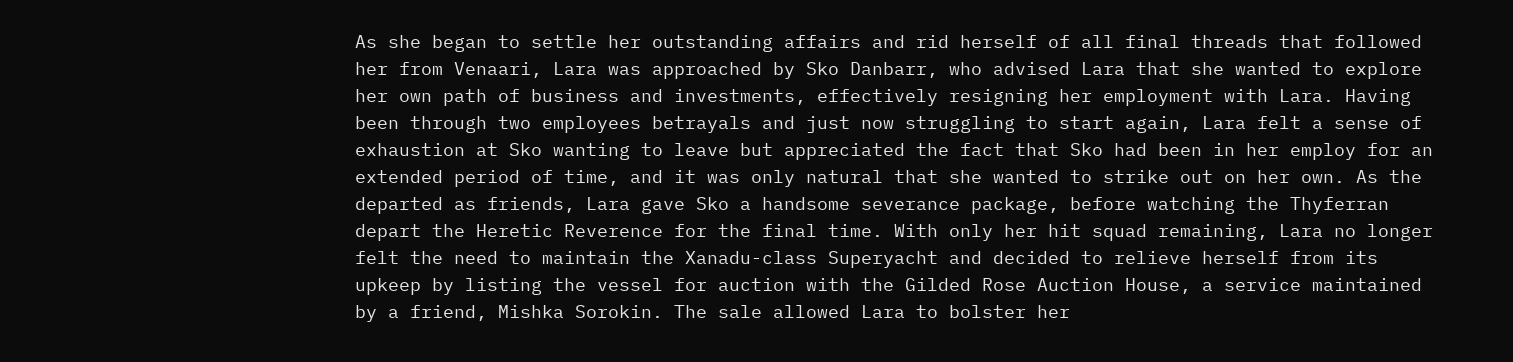As she began to settle her outstanding affairs and rid herself of all final threads that followed her from Venaari, Lara was approached by Sko Danbarr, who advised Lara that she wanted to explore her own path of business and investments, effectively resigning her employment with Lara. Having been through two employees betrayals and just now struggling to start again, Lara felt a sense of exhaustion at Sko wanting to leave but appreciated the fact that Sko had been in her employ for an extended period of time, and it was only natural that she wanted to strike out on her own. As the departed as friends, Lara gave Sko a handsome severance package, before watching the Thyferran depart the Heretic Reverence for the final time. With only her hit squad remaining, Lara no longer felt the need to maintain the Xanadu-class Superyacht and decided to relieve herself from its upkeep by listing the vessel for auction with the Gilded Rose Auction House, a service maintained by a friend, Mishka Sorokin. The sale allowed Lara to bolster her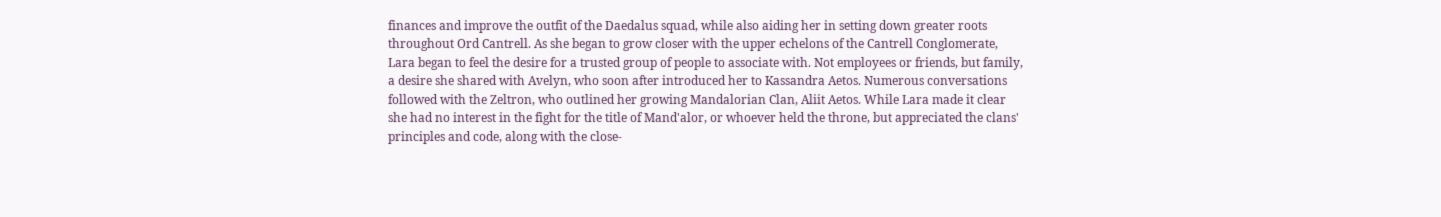finances and improve the outfit of the Daedalus squad, while also aiding her in setting down greater roots throughout Ord Cantrell. As she began to grow closer with the upper echelons of the Cantrell Conglomerate, Lara began to feel the desire for a trusted group of people to associate with. Not employees or friends, but family, a desire she shared with Avelyn, who soon after introduced her to Kassandra Aetos. Numerous conversations followed with the Zeltron, who outlined her growing Mandalorian Clan, Aliit Aetos. While Lara made it clear she had no interest in the fight for the title of Mand'alor, or whoever held the throne, but appreciated the clans' principles and code, along with the close-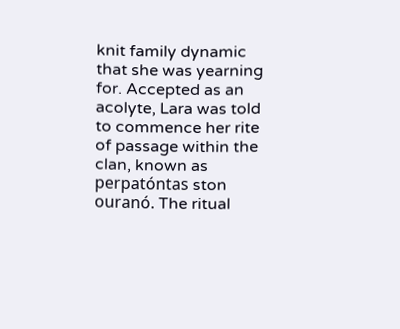knit family dynamic that she was yearning for. Accepted as an acolyte, Lara was told to commence her rite of passage within the clan, known as perpatóntas ston ouranó. The ritual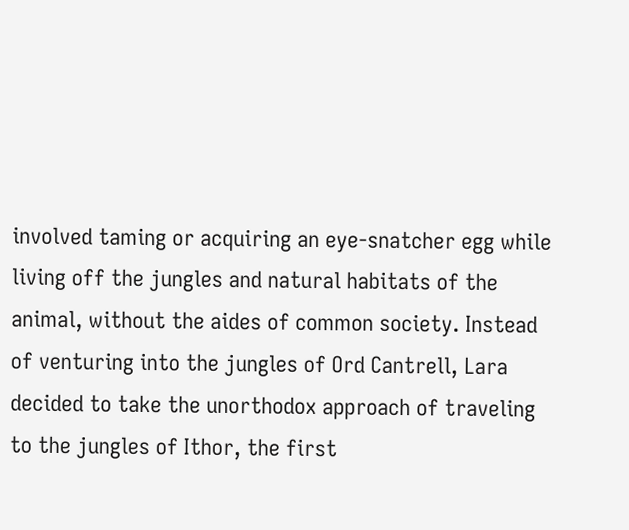involved taming or acquiring an eye-snatcher egg while living off the jungles and natural habitats of the animal, without the aides of common society. Instead of venturing into the jungles of Ord Cantrell, Lara decided to take the unorthodox approach of traveling to the jungles of Ithor, the first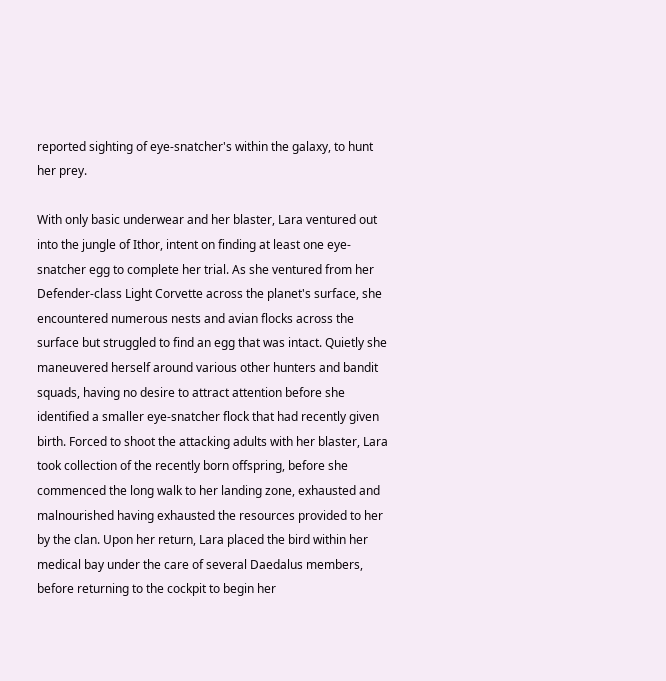reported sighting of eye-snatcher's within the galaxy, to hunt her prey.

With only basic underwear and her blaster, Lara ventured out into the jungle of Ithor, intent on finding at least one eye-snatcher egg to complete her trial. As she ventured from her Defender-class Light Corvette across the planet's surface, she encountered numerous nests and avian flocks across the surface but struggled to find an egg that was intact. Quietly she maneuvered herself around various other hunters and bandit squads, having no desire to attract attention before she identified a smaller eye-snatcher flock that had recently given birth. Forced to shoot the attacking adults with her blaster, Lara took collection of the recently born offspring, before she commenced the long walk to her landing zone, exhausted and malnourished having exhausted the resources provided to her by the clan. Upon her return, Lara placed the bird within her medical bay under the care of several Daedalus members, before returning to the cockpit to begin her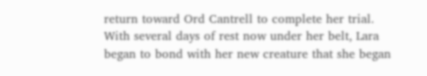return toward Ord Cantrell to complete her trial. With several days of rest now under her belt, Lara began to bond with her new creature that she began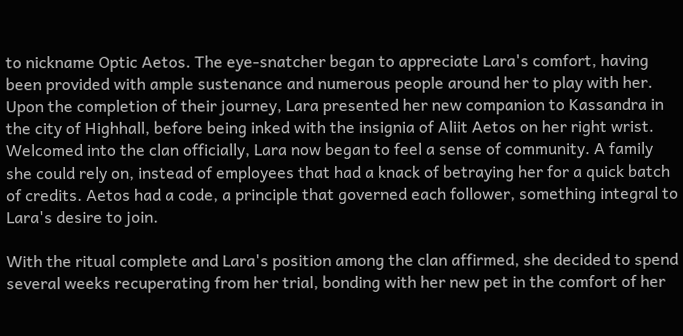to nickname Optic Aetos. The eye-snatcher began to appreciate Lara's comfort, having been provided with ample sustenance and numerous people around her to play with her. Upon the completion of their journey, Lara presented her new companion to Kassandra in the city of Highhall, before being inked with the insignia of Aliit Aetos on her right wrist. Welcomed into the clan officially, Lara now began to feel a sense of community. A family she could rely on, instead of employees that had a knack of betraying her for a quick batch of credits. Aetos had a code, a principle that governed each follower, something integral to Lara's desire to join.

With the ritual complete and Lara's position among the clan affirmed, she decided to spend several weeks recuperating from her trial, bonding with her new pet in the comfort of her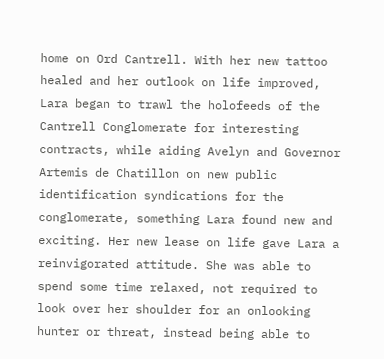home on Ord Cantrell. With her new tattoo healed and her outlook on life improved, Lara began to trawl the holofeeds of the Cantrell Conglomerate for interesting contracts, while aiding Avelyn and Governor Artemis de Chatillon on new public identification syndications for the conglomerate, something Lara found new and exciting. Her new lease on life gave Lara a reinvigorated attitude. She was able to spend some time relaxed, not required to look over her shoulder for an onlooking hunter or threat, instead being able to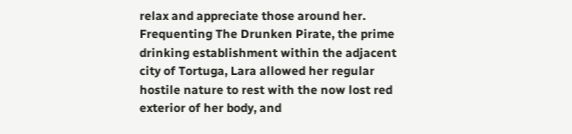relax and appreciate those around her. Frequenting The Drunken Pirate, the prime drinking establishment within the adjacent city of Tortuga, Lara allowed her regular hostile nature to rest with the now lost red exterior of her body, and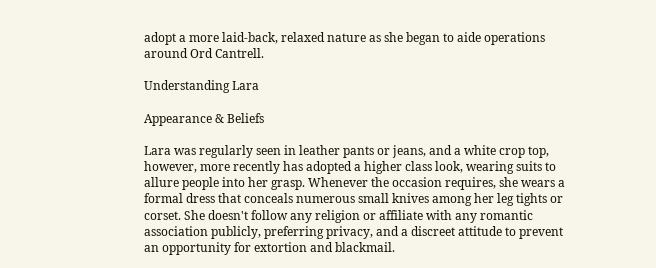adopt a more laid-back, relaxed nature as she began to aide operations around Ord Cantrell.

Understanding Lara

Appearance & Beliefs

Lara was regularly seen in leather pants or jeans, and a white crop top, however, more recently has adopted a higher class look, wearing suits to allure people into her grasp. Whenever the occasion requires, she wears a formal dress that conceals numerous small knives among her leg tights or corset. She doesn't follow any religion or affiliate with any romantic association publicly, preferring privacy, and a discreet attitude to prevent an opportunity for extortion and blackmail.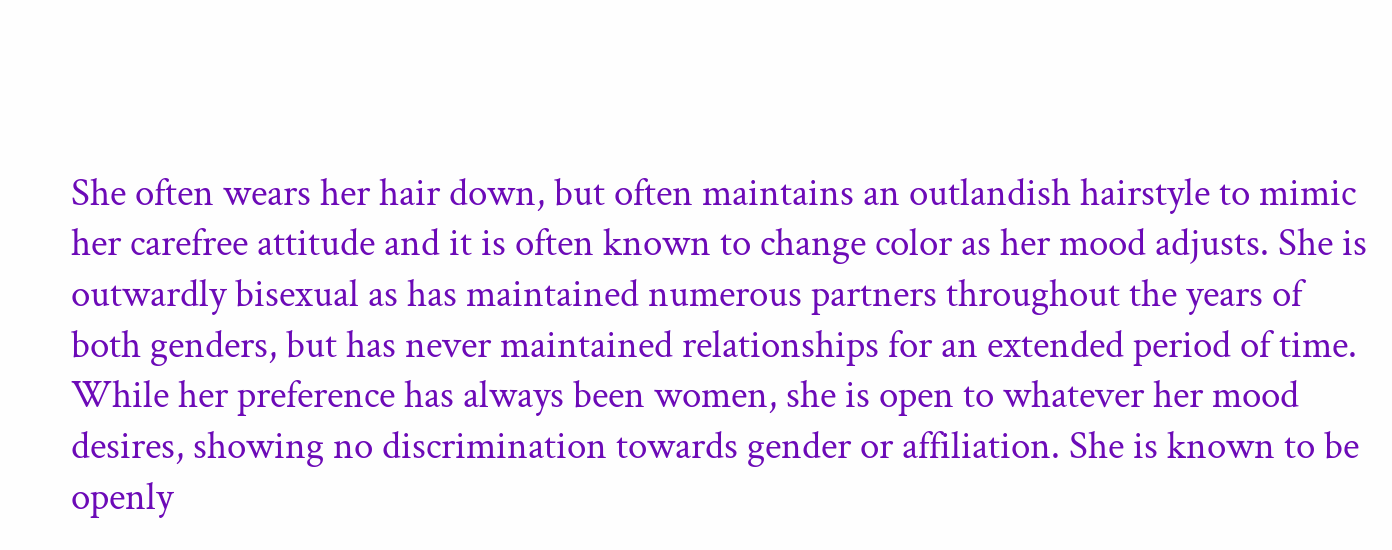She often wears her hair down, but often maintains an outlandish hairstyle to mimic her carefree attitude and it is often known to change color as her mood adjusts. She is outwardly bisexual as has maintained numerous partners throughout the years of both genders, but has never maintained relationships for an extended period of time. While her preference has always been women, she is open to whatever her mood desires, showing no discrimination towards gender or affiliation. She is known to be openly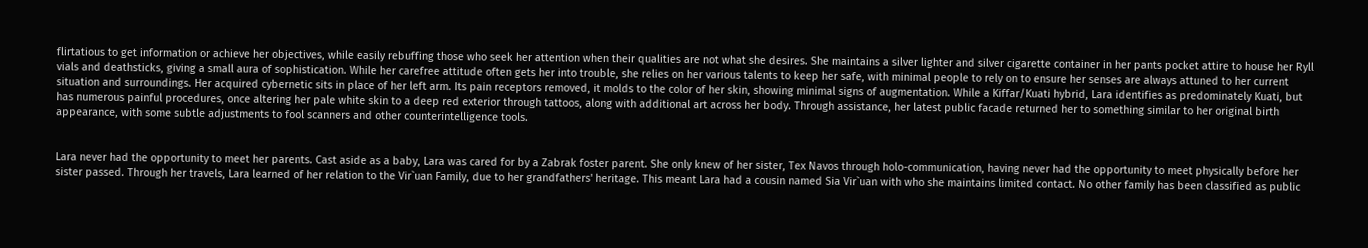flirtatious to get information or achieve her objectives, while easily rebuffing those who seek her attention when their qualities are not what she desires. She maintains a silver lighter and silver cigarette container in her pants pocket attire to house her Ryll vials and deathsticks, giving a small aura of sophistication. While her carefree attitude often gets her into trouble, she relies on her various talents to keep her safe, with minimal people to rely on to ensure her senses are always attuned to her current situation and surroundings. Her acquired cybernetic sits in place of her left arm. Its pain receptors removed, it molds to the color of her skin, showing minimal signs of augmentation. While a Kiffar/Kuati hybrid, Lara identifies as predominately Kuati, but has numerous painful procedures, once altering her pale white skin to a deep red exterior through tattoos, along with additional art across her body. Through assistance, her latest public facade returned her to something similar to her original birth appearance, with some subtle adjustments to fool scanners and other counterintelligence tools.


Lara never had the opportunity to meet her parents. Cast aside as a baby, Lara was cared for by a Zabrak foster parent. She only knew of her sister, Tex Navos through holo-communication, having never had the opportunity to meet physically before her sister passed. Through her travels, Lara learned of her relation to the Vir`uan Family, due to her grandfathers' heritage. This meant Lara had a cousin named Sia Vir`uan with who she maintains limited contact. No other family has been classified as public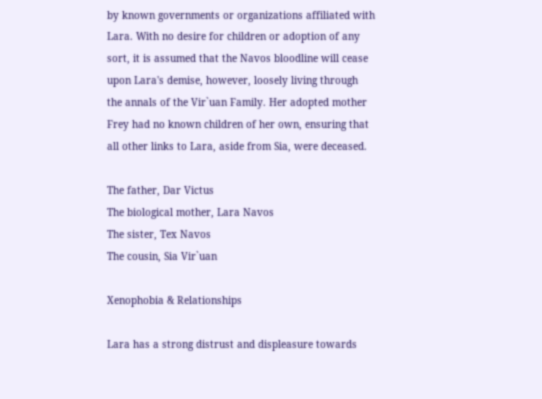by known governments or organizations affiliated with Lara. With no desire for children or adoption of any sort, it is assumed that the Navos bloodline will cease upon Lara's demise, however, loosely living through the annals of the Vir`uan Family. Her adopted mother Frey had no known children of her own, ensuring that all other links to Lara, aside from Sia, were deceased.

The father, Dar Victus
The biological mother, Lara Navos
The sister, Tex Navos
The cousin, Sia Vir`uan

Xenophobia & Relationships

Lara has a strong distrust and displeasure towards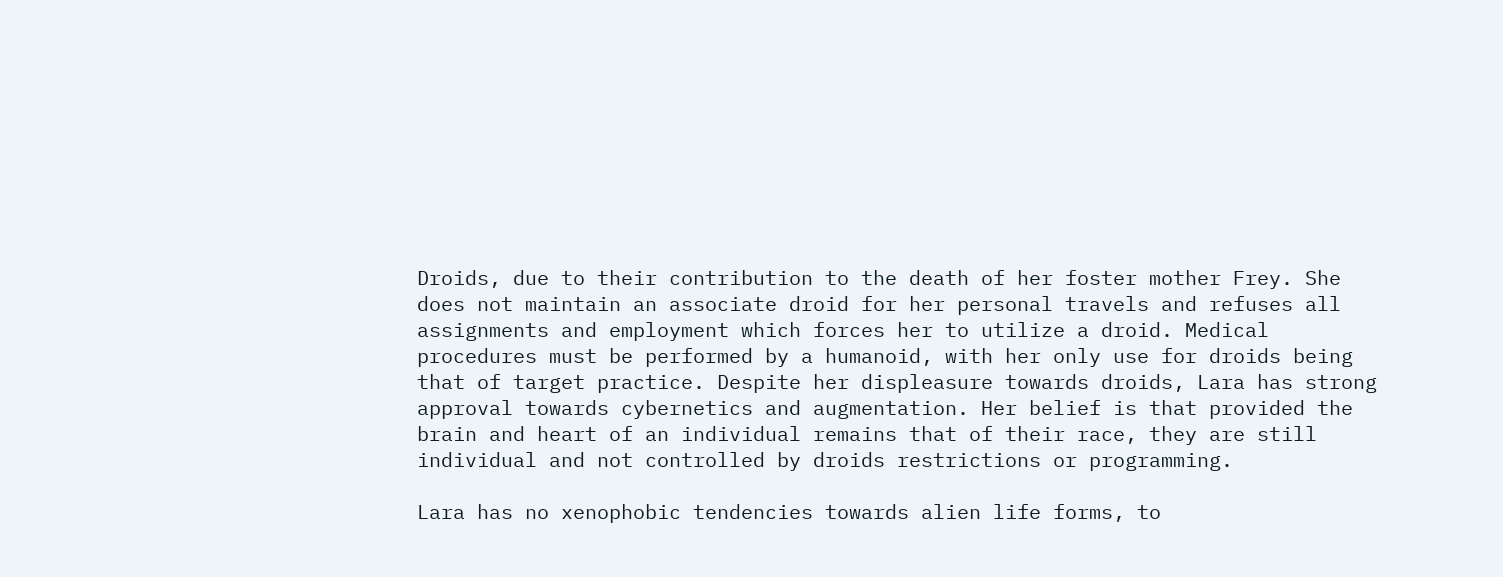Droids, due to their contribution to the death of her foster mother Frey. She does not maintain an associate droid for her personal travels and refuses all assignments and employment which forces her to utilize a droid. Medical procedures must be performed by a humanoid, with her only use for droids being that of target practice. Despite her displeasure towards droids, Lara has strong approval towards cybernetics and augmentation. Her belief is that provided the brain and heart of an individual remains that of their race, they are still individual and not controlled by droids restrictions or programming.

Lara has no xenophobic tendencies towards alien life forms, to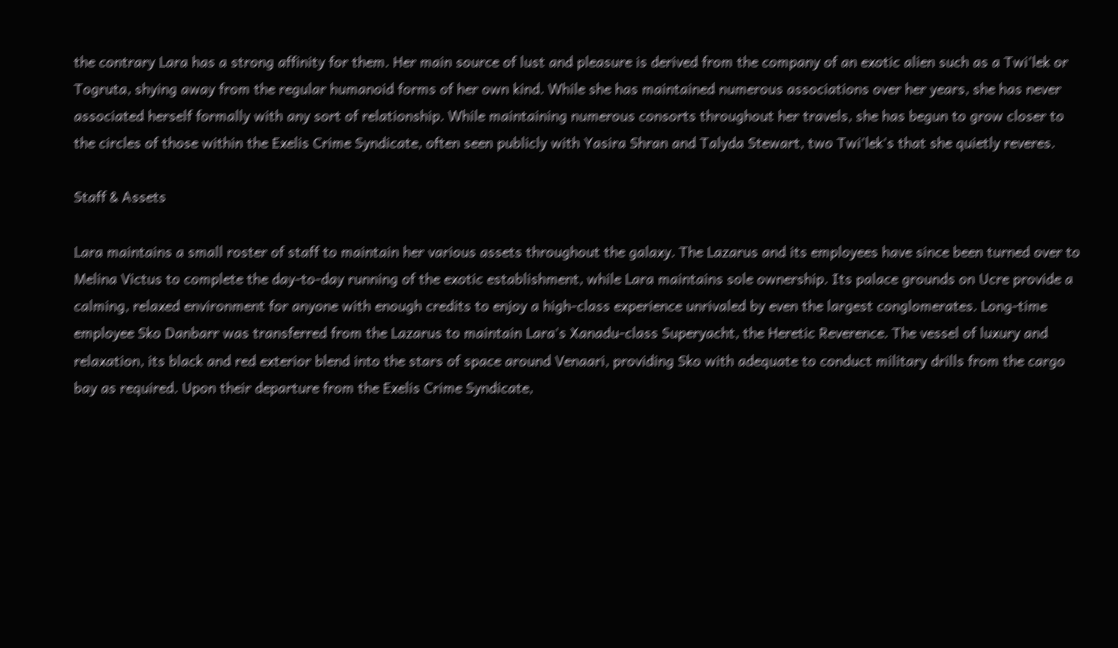the contrary Lara has a strong affinity for them. Her main source of lust and pleasure is derived from the company of an exotic alien such as a Twi'lek or Togruta, shying away from the regular humanoid forms of her own kind. While she has maintained numerous associations over her years, she has never associated herself formally with any sort of relationship. While maintaining numerous consorts throughout her travels, she has begun to grow closer to the circles of those within the Exelis Crime Syndicate, often seen publicly with Yasira Shran and Talyda Stewart, two Twi'lek's that she quietly reveres.

Staff & Assets

Lara maintains a small roster of staff to maintain her various assets throughout the galaxy. The Lazarus and its employees have since been turned over to Melina Victus to complete the day-to-day running of the exotic establishment, while Lara maintains sole ownership. Its palace grounds on Ucre provide a calming, relaxed environment for anyone with enough credits to enjoy a high-class experience unrivaled by even the largest conglomerates. Long-time employee Sko Danbarr was transferred from the Lazarus to maintain Lara's Xanadu-class Superyacht, the Heretic Reverence. The vessel of luxury and relaxation, its black and red exterior blend into the stars of space around Venaari, providing Sko with adequate to conduct military drills from the cargo bay as required. Upon their departure from the Exelis Crime Syndicate,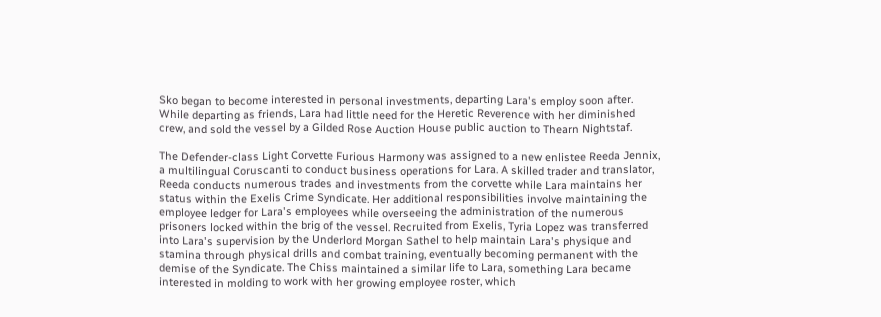Sko began to become interested in personal investments, departing Lara's employ soon after. While departing as friends, Lara had little need for the Heretic Reverence with her diminished crew, and sold the vessel by a Gilded Rose Auction House public auction to Thearn Nightstaf.

The Defender-class Light Corvette Furious Harmony was assigned to a new enlistee Reeda Jennix, a multilingual Coruscanti to conduct business operations for Lara. A skilled trader and translator, Reeda conducts numerous trades and investments from the corvette while Lara maintains her status within the Exelis Crime Syndicate. Her additional responsibilities involve maintaining the employee ledger for Lara's employees while overseeing the administration of the numerous prisoners locked within the brig of the vessel. Recruited from Exelis, Tyria Lopez was transferred into Lara's supervision by the Underlord Morgan Sathel to help maintain Lara's physique and stamina through physical drills and combat training, eventually becoming permanent with the demise of the Syndicate. The Chiss maintained a similar life to Lara, something Lara became interested in molding to work with her growing employee roster, which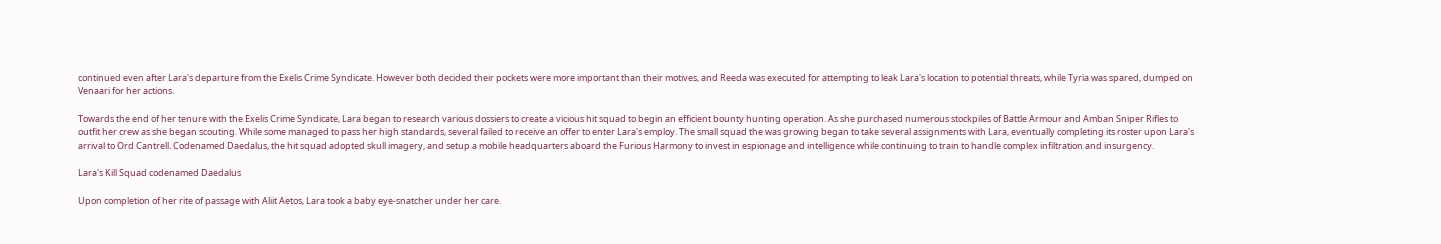continued even after Lara's departure from the Exelis Crime Syndicate. However both decided their pockets were more important than their motives, and Reeda was executed for attempting to leak Lara's location to potential threats, while Tyria was spared, dumped on Venaari for her actions.

Towards the end of her tenure with the Exelis Crime Syndicate, Lara began to research various dossiers to create a vicious hit squad to begin an efficient bounty hunting operation. As she purchased numerous stockpiles of Battle Armour and Amban Sniper Rifles to outfit her crew as she began scouting. While some managed to pass her high standards, several failed to receive an offer to enter Lara's employ. The small squad the was growing began to take several assignments with Lara, eventually completing its roster upon Lara's arrival to Ord Cantrell. Codenamed Daedalus, the hit squad adopted skull imagery, and setup a mobile headquarters aboard the Furious Harmony to invest in espionage and intelligence while continuing to train to handle complex infiltration and insurgency.

Lara's Kill Squad codenamed Daedalus

Upon completion of her rite of passage with Aliit Aetos, Lara took a baby eye-snatcher under her care.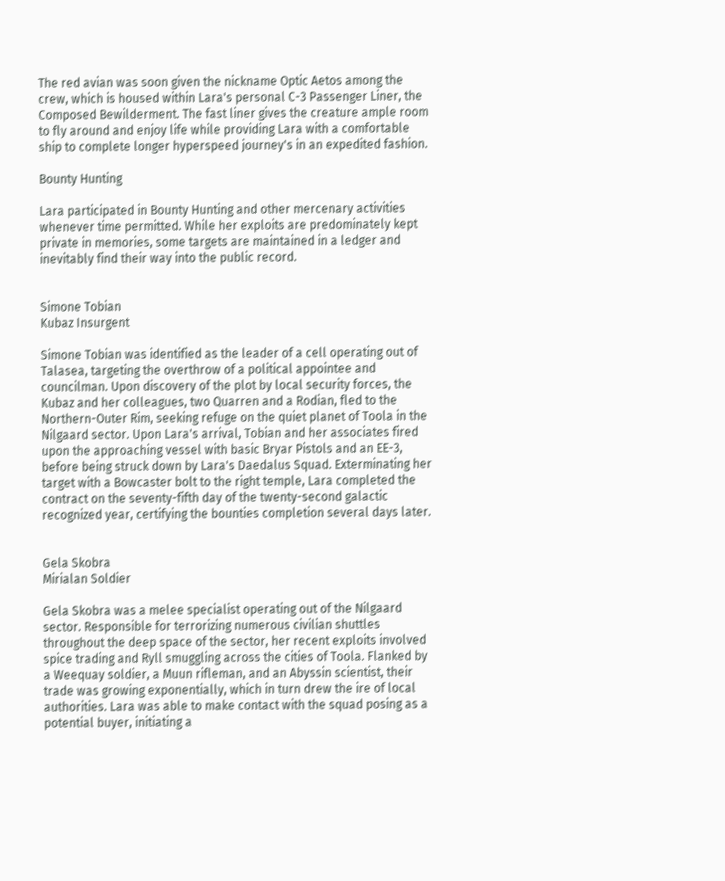The red avian was soon given the nickname Optic Aetos among the crew, which is housed within Lara's personal C-3 Passenger Liner, the Composed Bewilderment. The fast liner gives the creature ample room to fly around and enjoy life while providing Lara with a comfortable ship to complete longer hyperspeed journey's in an expedited fashion.

Bounty Hunting

Lara participated in Bounty Hunting and other mercenary activities whenever time permitted. While her exploits are predominately kept private in memories, some targets are maintained in a ledger and inevitably find their way into the public record.


Simone Tobian
Kubaz Insurgent

Simone Tobian was identified as the leader of a cell operating out of Talasea, targeting the overthrow of a political appointee and councilman. Upon discovery of the plot by local security forces, the Kubaz and her colleagues, two Quarren and a Rodian, fled to the Northern-Outer Rim, seeking refuge on the quiet planet of Toola in the Nilgaard sector. Upon Lara's arrival, Tobian and her associates fired upon the approaching vessel with basic Bryar Pistols and an EE-3, before being struck down by Lara's Daedalus Squad. Exterminating her target with a Bowcaster bolt to the right temple, Lara completed the contract on the seventy-fifth day of the twenty-second galactic recognized year, certifying the bounties completion several days later.


Gela Skobra
Mirialan Soldier

Gela Skobra was a melee specialist operating out of the Nilgaard sector. Responsible for terrorizing numerous civilian shuttles throughout the deep space of the sector, her recent exploits involved spice trading and Ryll smuggling across the cities of Toola. Flanked by a Weequay soldier, a Muun rifleman, and an Abyssin scientist, their trade was growing exponentially, which in turn drew the ire of local authorities. Lara was able to make contact with the squad posing as a potential buyer, initiating a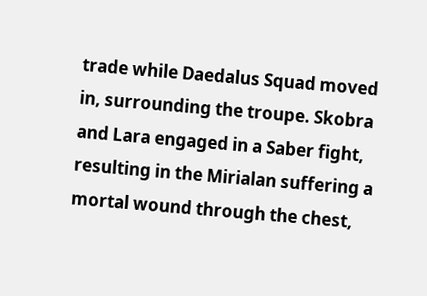trade while Daedalus Squad moved in, surrounding the troupe. Skobra and Lara engaged in a Saber fight, resulting in the Mirialan suffering a mortal wound through the chest,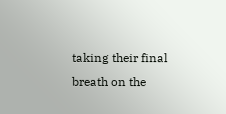taking their final breath on the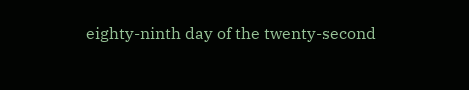eighty-ninth day of the twenty-second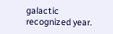galactic recognized year.